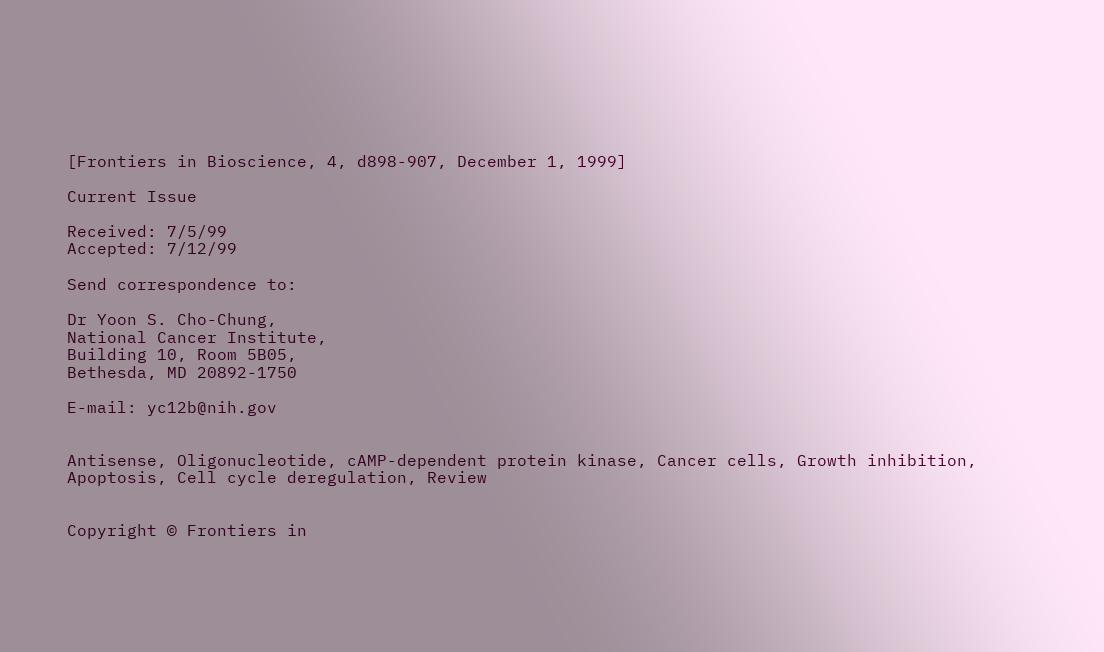[Frontiers in Bioscience, 4, d898-907, December 1, 1999]

Current Issue

Received: 7/5/99
Accepted: 7/12/99

Send correspondence to:

Dr Yoon S. Cho-Chung,
National Cancer Institute,
Building 10, Room 5B05,
Bethesda, MD 20892-1750

E-mail: yc12b@nih.gov


Antisense, Oligonucleotide, cAMP-dependent protein kinase, Cancer cells, Growth inhibition, Apoptosis, Cell cycle deregulation, Review


Copyright © Frontiers in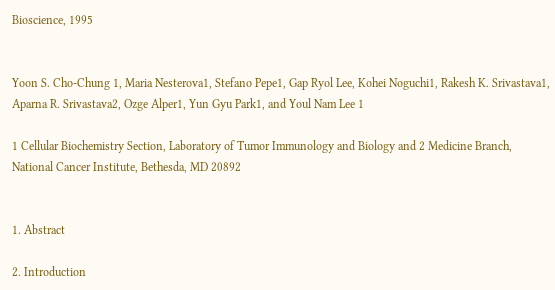Bioscience, 1995


Yoon S. Cho-Chung 1, Maria Nesterova1, Stefano Pepe1, Gap Ryol Lee, Kohei Noguchi1, Rakesh K. Srivastava1, Aparna R. Srivastava2, Ozge Alper1, Yun Gyu Park1, and Youl Nam Lee 1

1 Cellular Biochemistry Section, Laboratory of Tumor Immunology and Biology and 2 Medicine Branch, National Cancer Institute, Bethesda, MD 20892


1. Abstract

2. Introduction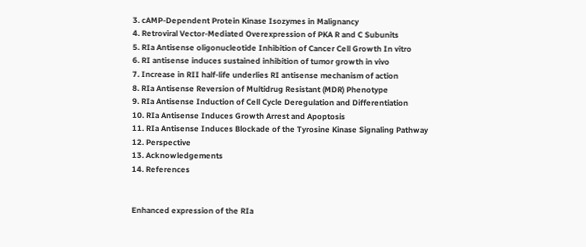3. cAMP-Dependent Protein Kinase Isozymes in Malignancy
4. Retroviral Vector-Mediated Overexpression of PKA R and C Subunits
5. RIa Antisense oligonucleotide Inhibition of Cancer Cell Growth In vitro
6. RI antisense induces sustained inhibition of tumor growth in vivo
7. Increase in RII half-life underlies RI antisense mechanism of action
8. RIa Antisense Reversion of Multidrug Resistant (MDR) Phenotype
9. RIa Antisense Induction of Cell Cycle Deregulation and Differentiation
10. RIa Antisense Induces Growth Arrest and Apoptosis
11. RIa Antisense Induces Blockade of the Tyrosine Kinase Signaling Pathway
12. Perspective
13. Acknowledgements
14. References


Enhanced expression of the RIa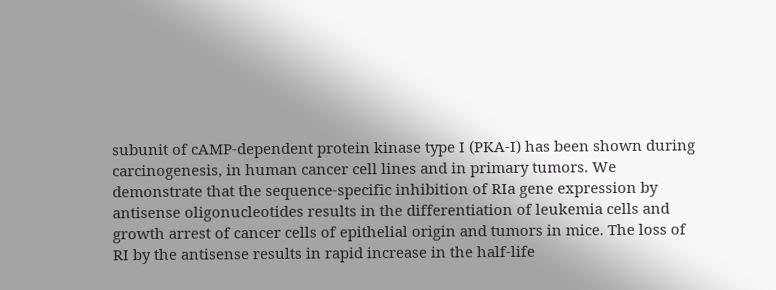subunit of cAMP-dependent protein kinase type I (PKA-I) has been shown during carcinogenesis, in human cancer cell lines and in primary tumors. We demonstrate that the sequence-specific inhibition of RIa gene expression by antisense oligonucleotides results in the differentiation of leukemia cells and growth arrest of cancer cells of epithelial origin and tumors in mice. The loss of RI by the antisense results in rapid increase in the half-life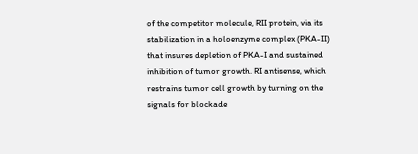of the competitor molecule, RII protein, via its stabilization in a holoenzyme complex (PKA-II) that insures depletion of PKA-I and sustained inhibition of tumor growth. RI antisense, which restrains tumor cell growth by turning on the signals for blockade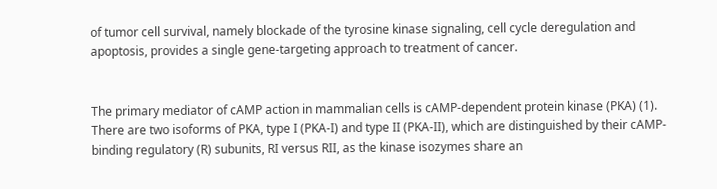of tumor cell survival, namely blockade of the tyrosine kinase signaling, cell cycle deregulation and apoptosis, provides a single gene-targeting approach to treatment of cancer.


The primary mediator of cAMP action in mammalian cells is cAMP-dependent protein kinase (PKA) (1). There are two isoforms of PKA, type I (PKA-I) and type II (PKA-II), which are distinguished by their cAMP-binding regulatory (R) subunits, RI versus RII, as the kinase isozymes share an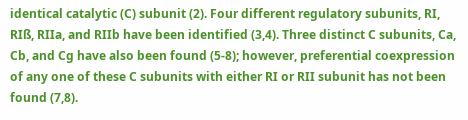identical catalytic (C) subunit (2). Four different regulatory subunits, RI, RIß, RIIa, and RIIb have been identified (3,4). Three distinct C subunits, Ca, Cb, and Cg have also been found (5-8); however, preferential coexpression of any one of these C subunits with either RI or RII subunit has not been found (7,8).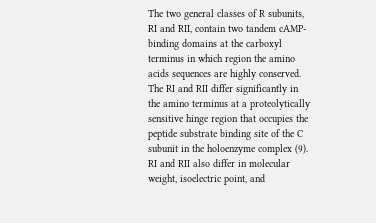The two general classes of R subunits, RI and RII, contain two tandem cAMP-binding domains at the carboxyl terminus in which region the amino acids sequences are highly conserved. The RI and RII differ significantly in the amino terminus at a proteolytically sensitive hinge region that occupies the peptide substrate binding site of the C subunit in the holoenzyme complex (9). RI and RII also differ in molecular weight, isoelectric point, and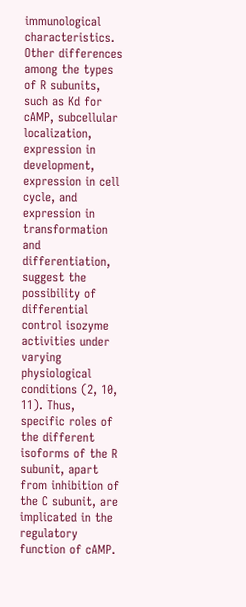immunological characteristics. Other differences among the types of R subunits, such as Kd for cAMP, subcellular localization, expression in development, expression in cell cycle, and expression in transformation and differentiation, suggest the possibility of differential control isozyme activities under varying physiological conditions (2, 10, 11). Thus, specific roles of the different isoforms of the R subunit, apart from inhibition of the C subunit, are implicated in the regulatory function of cAMP.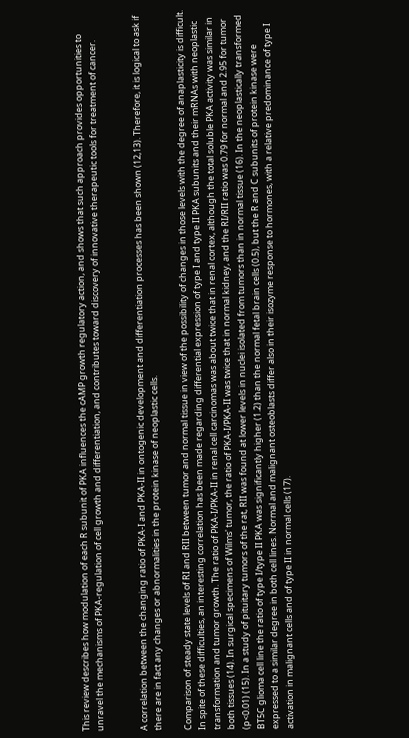This review describes how modulation of each R subunit of PKA influences the cAMP growth regulatory action, and shows that such approach provides opportunities to unravel the mechanisms of PKA-regulation of cell growth and differentiation, and contributes toward discovery of innovative therapeutic tools for treatment of cancer.


A correlation between the changing ratio of PKA-I and PKA-II in ontogenic development and differentiation processes has been shown (12,13). Therefore, it is logical to ask if there are in fact any changes or abnormalities in the protein kinase of neoplastic cells.

Comparison of steady state levels of RI and RII between tumor and normal tissue in view of the possibility of changes in those levels with the degree of anaplasticity is difficult. In spite of these difficulties, an interesting correlation has been made regarding differential expression of type I and type II PKA subunits and their mRNAs with neoplastic transformation and tumor growth. The ratio of PKA-I/PKA-II in renal cell carcinomas was about twice that in renal cortex, although the total soluble PKA activity was similar in both tissues (14). In surgical specimens of Wilms' tumor, the ratio of PKA-I/PKA-II was twice that in normal kidney, and the RI/RII ratio was 0.79 for normal and 2.95 for tumor (p<0.01) (15). In a study of pituitary tumors of the rat, RII was found at lower levels in nuclei isolated from tumors than in normal tissue (16). In the neoplastically transformed BT5C glioma cell line the ratio of type I/type II PKA was significantly higher (1.2) than the normal fetal brain cells (0.5), but the R and C subunits of protein kinase were expressed to a similar degree in both cell lines. Normal and malignant osteoblasts differ also in their isozyme response to hormones, with a relative predominance of type I activation in malignant cells and of type II in normal cells (17).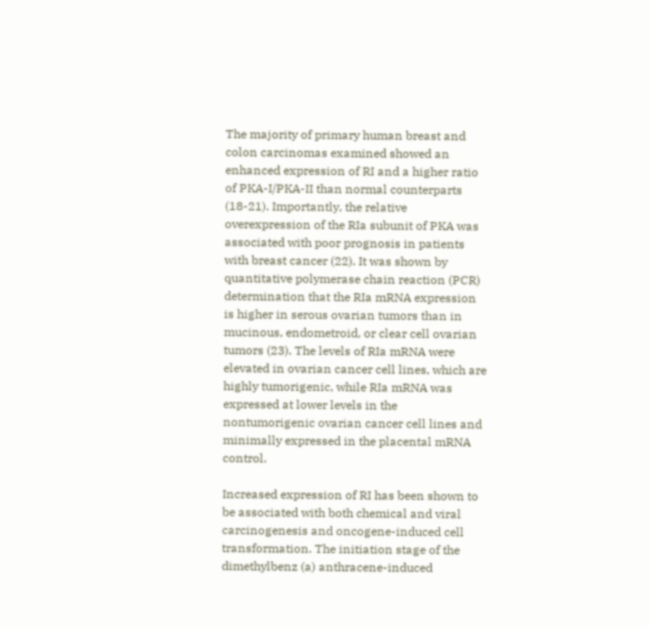The majority of primary human breast and colon carcinomas examined showed an enhanced expression of RI and a higher ratio of PKA-I/PKA-II than normal counterparts (18-21). Importantly, the relative overexpression of the RIa subunit of PKA was associated with poor prognosis in patients with breast cancer (22). It was shown by quantitative polymerase chain reaction (PCR) determination that the RIa mRNA expression is higher in serous ovarian tumors than in mucinous, endometroid, or clear cell ovarian tumors (23). The levels of RIa mRNA were elevated in ovarian cancer cell lines, which are highly tumorigenic, while RIa mRNA was expressed at lower levels in the nontumorigenic ovarian cancer cell lines and minimally expressed in the placental mRNA control.

Increased expression of RI has been shown to be associated with both chemical and viral carcinogenesis and oncogene-induced cell transformation. The initiation stage of the dimethylbenz (a) anthracene-induced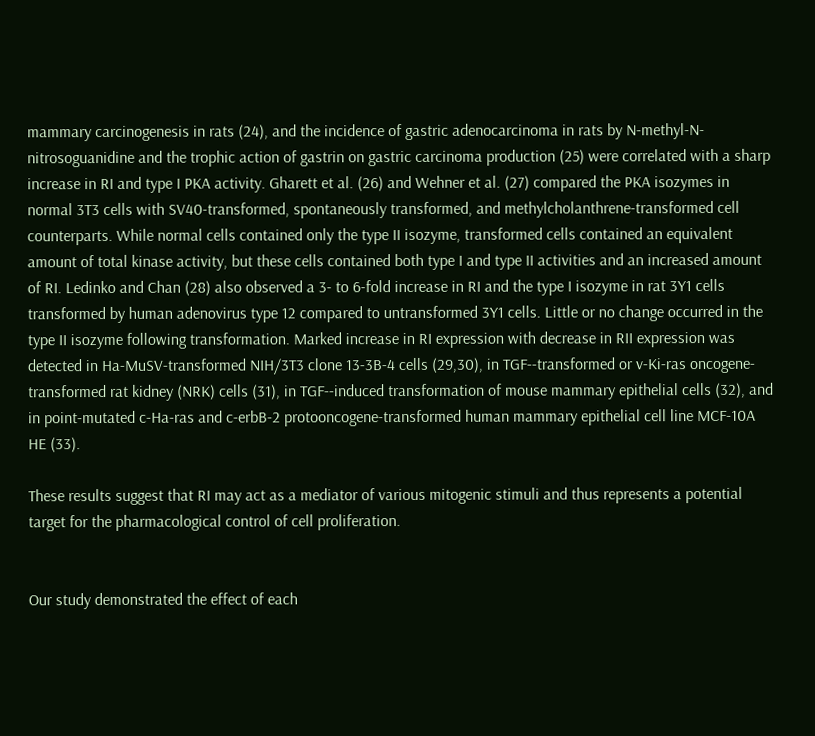mammary carcinogenesis in rats (24), and the incidence of gastric adenocarcinoma in rats by N-methyl-N-nitrosoguanidine and the trophic action of gastrin on gastric carcinoma production (25) were correlated with a sharp increase in RI and type I PKA activity. Gharett et al. (26) and Wehner et al. (27) compared the PKA isozymes in normal 3T3 cells with SV40-transformed, spontaneously transformed, and methylcholanthrene-transformed cell counterparts. While normal cells contained only the type II isozyme, transformed cells contained an equivalent amount of total kinase activity, but these cells contained both type I and type II activities and an increased amount of RI. Ledinko and Chan (28) also observed a 3- to 6-fold increase in RI and the type I isozyme in rat 3Y1 cells transformed by human adenovirus type 12 compared to untransformed 3Y1 cells. Little or no change occurred in the type II isozyme following transformation. Marked increase in RI expression with decrease in RII expression was detected in Ha-MuSV-transformed NIH/3T3 clone 13-3B-4 cells (29,30), in TGF--transformed or v-Ki-ras oncogene-transformed rat kidney (NRK) cells (31), in TGF--induced transformation of mouse mammary epithelial cells (32), and in point-mutated c-Ha-ras and c-erbB-2 protooncogene-transformed human mammary epithelial cell line MCF-10A HE (33).

These results suggest that RI may act as a mediator of various mitogenic stimuli and thus represents a potential target for the pharmacological control of cell proliferation.


Our study demonstrated the effect of each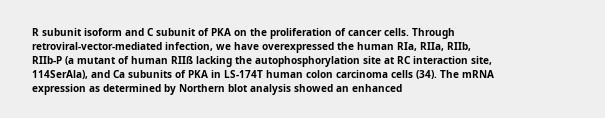R subunit isoform and C subunit of PKA on the proliferation of cancer cells. Through retroviral-vector-mediated infection, we have overexpressed the human RIa, RIIa, RIIb, RIIb-P (a mutant of human RIIß lacking the autophosphorylation site at RC interaction site, 114SerAla), and Ca subunits of PKA in LS-174T human colon carcinoma cells (34). The mRNA expression as determined by Northern blot analysis showed an enhanced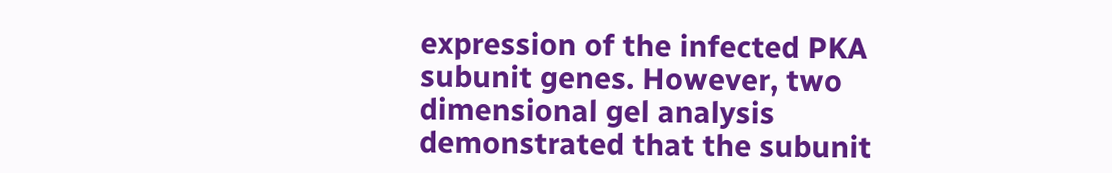expression of the infected PKA subunit genes. However, two dimensional gel analysis demonstrated that the subunit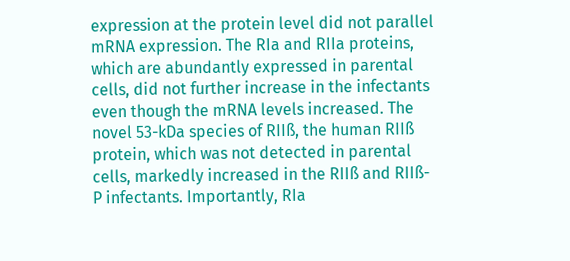expression at the protein level did not parallel mRNA expression. The RIa and RIIa proteins, which are abundantly expressed in parental cells, did not further increase in the infectants even though the mRNA levels increased. The novel 53-kDa species of RIIß, the human RIIß protein, which was not detected in parental cells, markedly increased in the RIIß and RIIß-P infectants. Importantly, RIa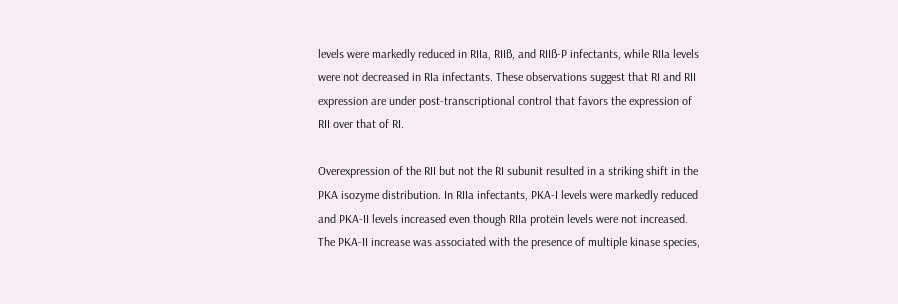levels were markedly reduced in RIIa, RIIß, and RIIß-P infectants, while RIIa levels were not decreased in RIa infectants. These observations suggest that RI and RII expression are under post-transcriptional control that favors the expression of RII over that of RI.

Overexpression of the RII but not the RI subunit resulted in a striking shift in the PKA isozyme distribution. In RIIa infectants, PKA-I levels were markedly reduced and PKA-II levels increased even though RIIa protein levels were not increased. The PKA-II increase was associated with the presence of multiple kinase species,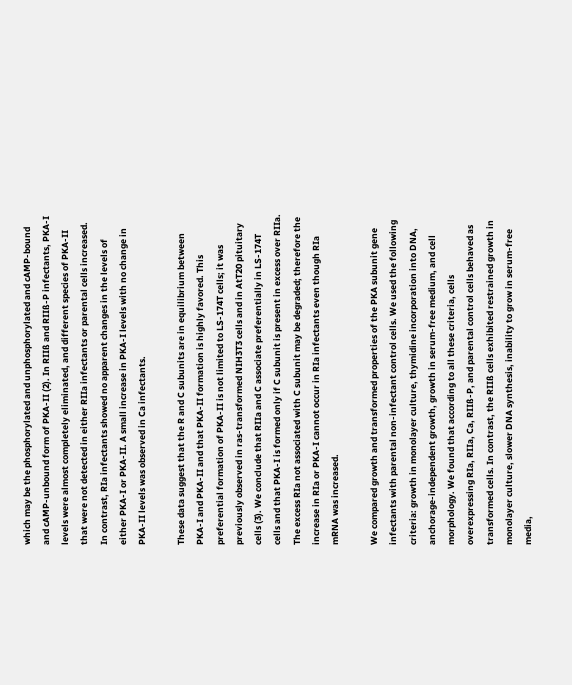which may be the phosphorylated and unphosphorylated and cAMP-bound and cAMP-unbound form of PKA-II (2). In RIIß and RIIß-P infectants, PKA-I levels were almost completely eliminated, and different species of PKA-II that were not detected in either RIIa infectants or parental cells increased. In contrast, RIa infectants showed no apparent changes in the levels of either PKA-I or PKA-II. A small increase in PKA-I levels with no change in PKA-II levels was observed in Ca infectants.

These data suggest that the R and C subunits are in equilibrium between PKA-I and PKA-II and that PKA-II formation is highly favored. This preferential formation of PKA-II is not limited to LS-174T cells; it was previously observed in ras-transformed NIH3T3 cells and in AtT20 pituitary cells (3). We conclude that RIIa and C associate preferentially in LS-174T cells and that PKA-I is formed only if C subunit is present in excess over RIIa. The excess RIa not associated with C subunit may be degraded; therefore the increase in RIa or PKA-I cannot occur in RIa infectants even though RIa mRNA was increased.

We compared growth and transformed properties of the PKA subunit gene infectants with parental non-infectant control cells. We used the following criteria: growth in monolayer culture, thymidine incorporation into DNA, anchorage-independent growth, growth in serum-free medium, and cell morphology. We found that according to all these criteria, cells overexpressing RIa, RIIa, Ca, RIIß-P, and parental control cells behaved as transformed cells. In contrast, the RIIß cells exhibited restrained growth in monolayer culture, slower DNA synthesis, inability to grow in serum-free media,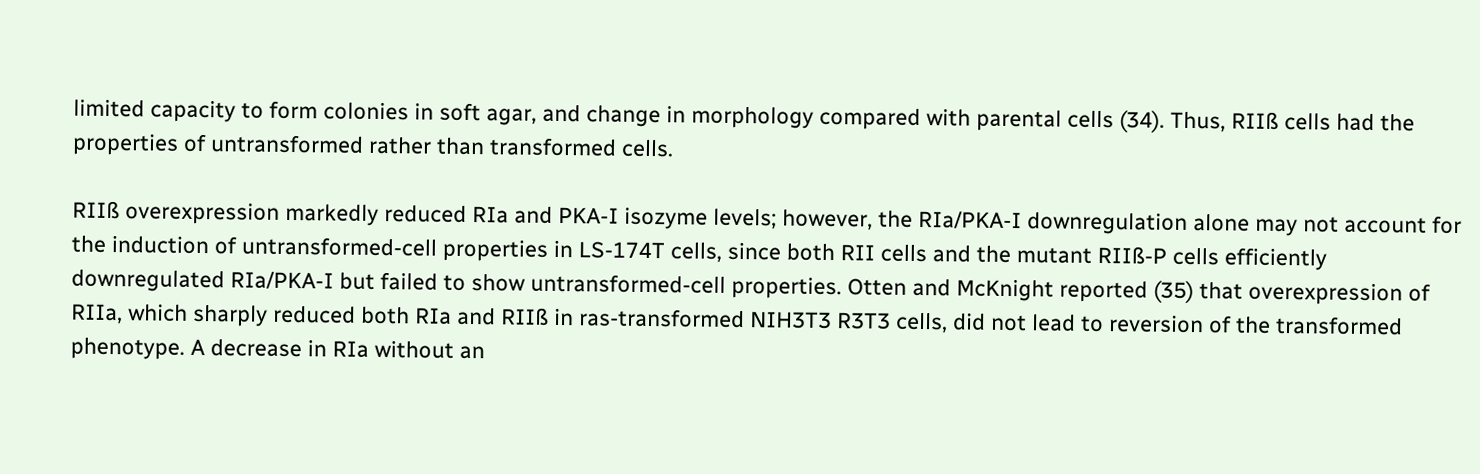limited capacity to form colonies in soft agar, and change in morphology compared with parental cells (34). Thus, RIIß cells had the properties of untransformed rather than transformed cells.

RIIß overexpression markedly reduced RIa and PKA-I isozyme levels; however, the RIa/PKA-I downregulation alone may not account for the induction of untransformed-cell properties in LS-174T cells, since both RII cells and the mutant RIIß-P cells efficiently downregulated RIa/PKA-I but failed to show untransformed-cell properties. Otten and McKnight reported (35) that overexpression of RIIa, which sharply reduced both RIa and RIIß in ras-transformed NIH3T3 R3T3 cells, did not lead to reversion of the transformed phenotype. A decrease in RIa without an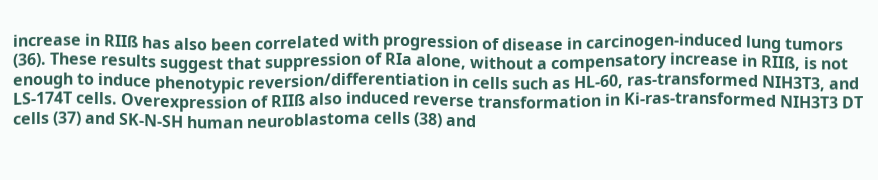increase in RIIß has also been correlated with progression of disease in carcinogen-induced lung tumors (36). These results suggest that suppression of RIa alone, without a compensatory increase in RIIß, is not enough to induce phenotypic reversion/differentiation in cells such as HL-60, ras-transformed NIH3T3, and LS-174T cells. Overexpression of RIIß also induced reverse transformation in Ki-ras-transformed NIH3T3 DT cells (37) and SK-N-SH human neuroblastoma cells (38) and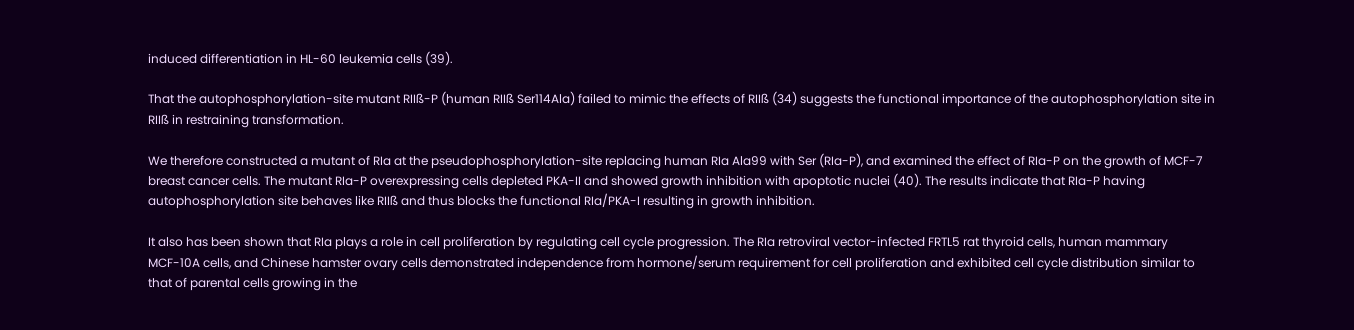induced differentiation in HL-60 leukemia cells (39).

That the autophosphorylation-site mutant RIIß-P (human RIIß Ser114Ala) failed to mimic the effects of RIIß (34) suggests the functional importance of the autophosphorylation site in RIIß in restraining transformation.

We therefore constructed a mutant of RIa at the pseudophosphorylation-site replacing human RIa Ala99 with Ser (RIa-P), and examined the effect of RIa-P on the growth of MCF-7 breast cancer cells. The mutant RIa-P overexpressing cells depleted PKA-II and showed growth inhibition with apoptotic nuclei (40). The results indicate that RIa-P having autophosphorylation site behaves like RIIß and thus blocks the functional RIa/PKA-I resulting in growth inhibition.

It also has been shown that RIa plays a role in cell proliferation by regulating cell cycle progression. The RIa retroviral vector-infected FRTL5 rat thyroid cells, human mammary MCF-10A cells, and Chinese hamster ovary cells demonstrated independence from hormone/serum requirement for cell proliferation and exhibited cell cycle distribution similar to that of parental cells growing in the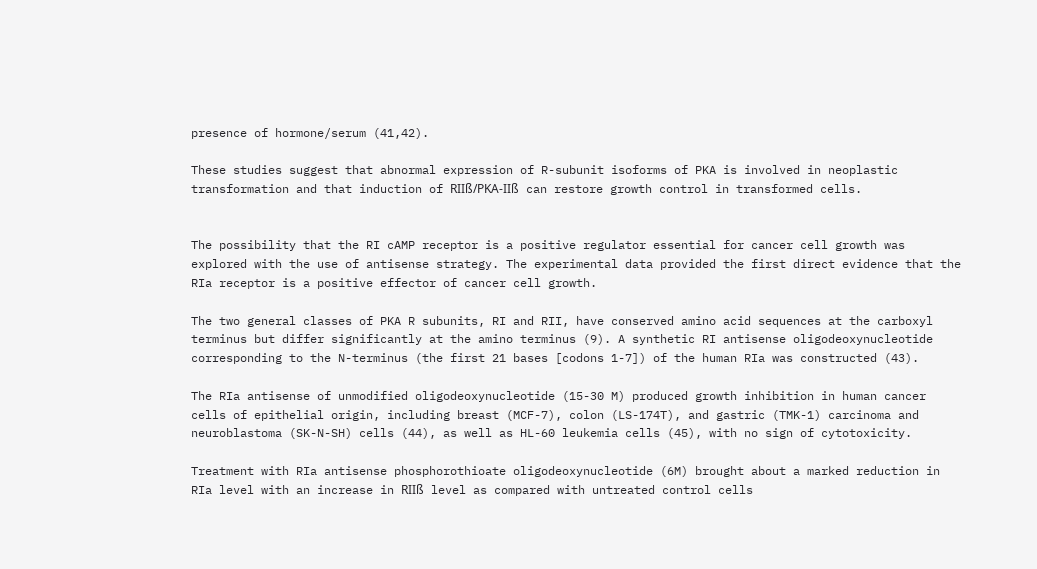presence of hormone/serum (41,42).

These studies suggest that abnormal expression of R-subunit isoforms of PKA is involved in neoplastic transformation and that induction of RIIß/PKA-IIß can restore growth control in transformed cells.


The possibility that the RI cAMP receptor is a positive regulator essential for cancer cell growth was explored with the use of antisense strategy. The experimental data provided the first direct evidence that the RIa receptor is a positive effector of cancer cell growth.

The two general classes of PKA R subunits, RI and RII, have conserved amino acid sequences at the carboxyl terminus but differ significantly at the amino terminus (9). A synthetic RI antisense oligodeoxynucleotide corresponding to the N-terminus (the first 21 bases [codons 1-7]) of the human RIa was constructed (43).

The RIa antisense of unmodified oligodeoxynucleotide (15-30 M) produced growth inhibition in human cancer cells of epithelial origin, including breast (MCF-7), colon (LS-174T), and gastric (TMK-1) carcinoma and neuroblastoma (SK-N-SH) cells (44), as well as HL-60 leukemia cells (45), with no sign of cytotoxicity.

Treatment with RIa antisense phosphorothioate oligodeoxynucleotide (6M) brought about a marked reduction in RIa level with an increase in RIIß level as compared with untreated control cells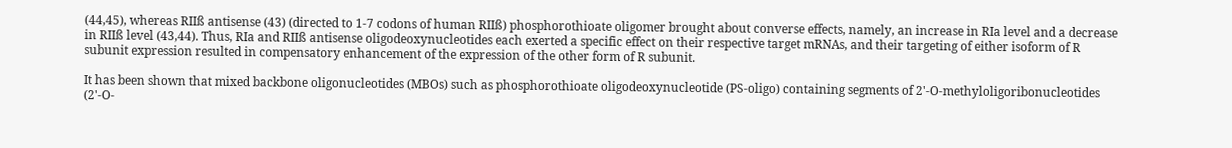(44,45), whereas RIIß antisense (43) (directed to 1-7 codons of human RIIß) phosphorothioate oligomer brought about converse effects, namely, an increase in RIa level and a decrease in RIIß level (43,44). Thus, RIa and RIIß antisense oligodeoxynucleotides each exerted a specific effect on their respective target mRNAs, and their targeting of either isoform of R subunit expression resulted in compensatory enhancement of the expression of the other form of R subunit.

It has been shown that mixed backbone oligonucleotides (MBOs) such as phosphorothioate oligodeoxynucleotide (PS-oligo) containing segments of 2'-O-methyloligoribonucleotides (2'-O-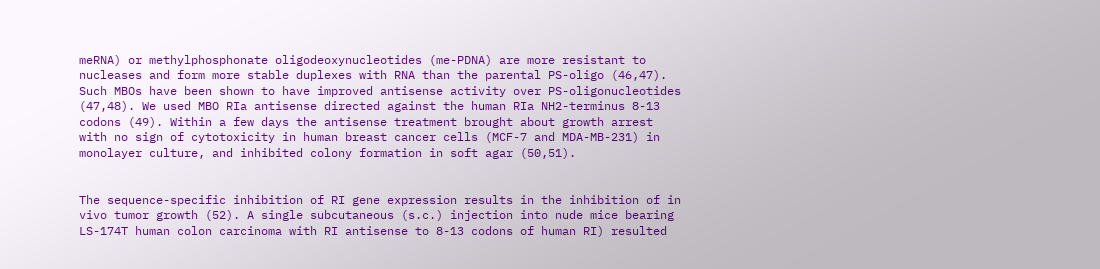meRNA) or methylphosphonate oligodeoxynucleotides (me-PDNA) are more resistant to nucleases and form more stable duplexes with RNA than the parental PS-oligo (46,47). Such MBOs have been shown to have improved antisense activity over PS-oligonucleotides (47,48). We used MBO RIa antisense directed against the human RIa NH2-terminus 8-13 codons (49). Within a few days the antisense treatment brought about growth arrest with no sign of cytotoxicity in human breast cancer cells (MCF-7 and MDA-MB-231) in monolayer culture, and inhibited colony formation in soft agar (50,51).


The sequence-specific inhibition of RI gene expression results in the inhibition of in vivo tumor growth (52). A single subcutaneous (s.c.) injection into nude mice bearing LS-174T human colon carcinoma with RI antisense to 8-13 codons of human RI) resulted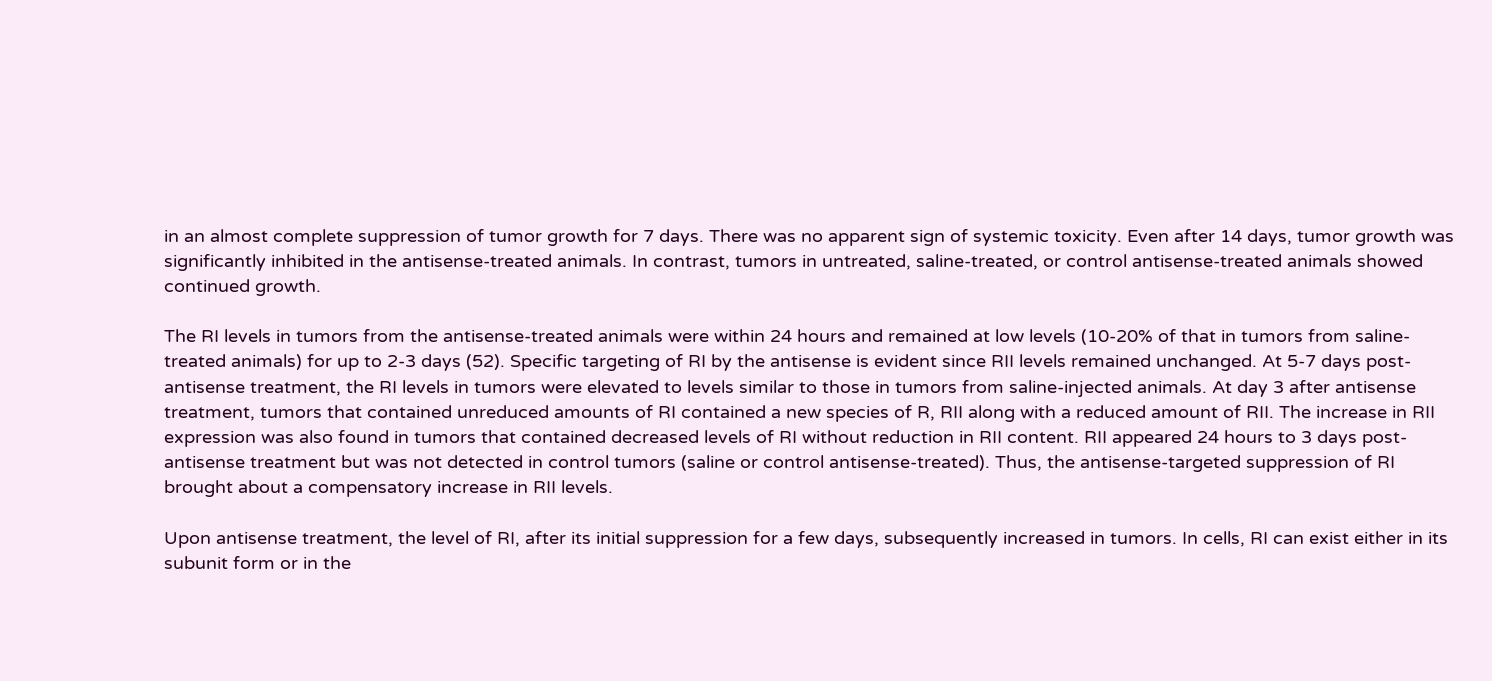in an almost complete suppression of tumor growth for 7 days. There was no apparent sign of systemic toxicity. Even after 14 days, tumor growth was significantly inhibited in the antisense-treated animals. In contrast, tumors in untreated, saline-treated, or control antisense-treated animals showed continued growth.

The RI levels in tumors from the antisense-treated animals were within 24 hours and remained at low levels (10-20% of that in tumors from saline-treated animals) for up to 2-3 days (52). Specific targeting of RI by the antisense is evident since RII levels remained unchanged. At 5-7 days post-antisense treatment, the RI levels in tumors were elevated to levels similar to those in tumors from saline-injected animals. At day 3 after antisense treatment, tumors that contained unreduced amounts of RI contained a new species of R, RII along with a reduced amount of RII. The increase in RII expression was also found in tumors that contained decreased levels of RI without reduction in RII content. RII appeared 24 hours to 3 days post-antisense treatment but was not detected in control tumors (saline or control antisense-treated). Thus, the antisense-targeted suppression of RI brought about a compensatory increase in RII levels.

Upon antisense treatment, the level of RI, after its initial suppression for a few days, subsequently increased in tumors. In cells, RI can exist either in its subunit form or in the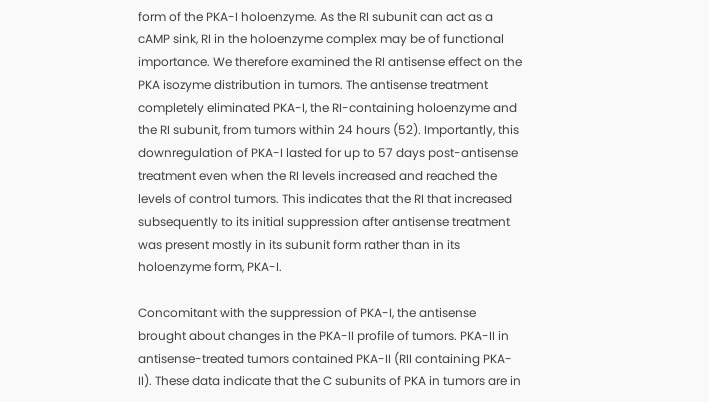form of the PKA-I holoenzyme. As the RI subunit can act as a cAMP sink, RI in the holoenzyme complex may be of functional importance. We therefore examined the RI antisense effect on the PKA isozyme distribution in tumors. The antisense treatment completely eliminated PKA-I, the RI-containing holoenzyme and the RI subunit, from tumors within 24 hours (52). Importantly, this downregulation of PKA-I lasted for up to 57 days post-antisense treatment even when the RI levels increased and reached the levels of control tumors. This indicates that the RI that increased subsequently to its initial suppression after antisense treatment was present mostly in its subunit form rather than in its holoenzyme form, PKA-I.

Concomitant with the suppression of PKA-I, the antisense brought about changes in the PKA-II profile of tumors. PKA-II in antisense-treated tumors contained PKA-II (RII containing PKA-II). These data indicate that the C subunits of PKA in tumors are in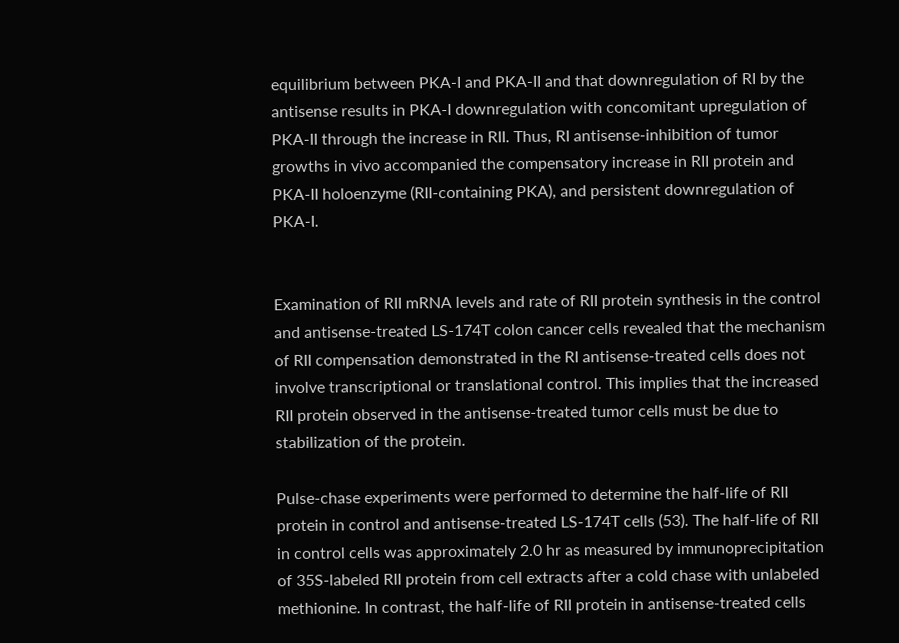equilibrium between PKA-I and PKA-II and that downregulation of RI by the antisense results in PKA-I downregulation with concomitant upregulation of PKA-II through the increase in RII. Thus, RI antisense-inhibition of tumor growths in vivo accompanied the compensatory increase in RII protein and PKA-II holoenzyme (RII-containing PKA), and persistent downregulation of PKA-I.


Examination of RII mRNA levels and rate of RII protein synthesis in the control and antisense-treated LS-174T colon cancer cells revealed that the mechanism of RII compensation demonstrated in the RI antisense-treated cells does not involve transcriptional or translational control. This implies that the increased RII protein observed in the antisense-treated tumor cells must be due to stabilization of the protein.

Pulse-chase experiments were performed to determine the half-life of RII protein in control and antisense-treated LS-174T cells (53). The half-life of RII in control cells was approximately 2.0 hr as measured by immunoprecipitation of 35S-labeled RII protein from cell extracts after a cold chase with unlabeled methionine. In contrast, the half-life of RII protein in antisense-treated cells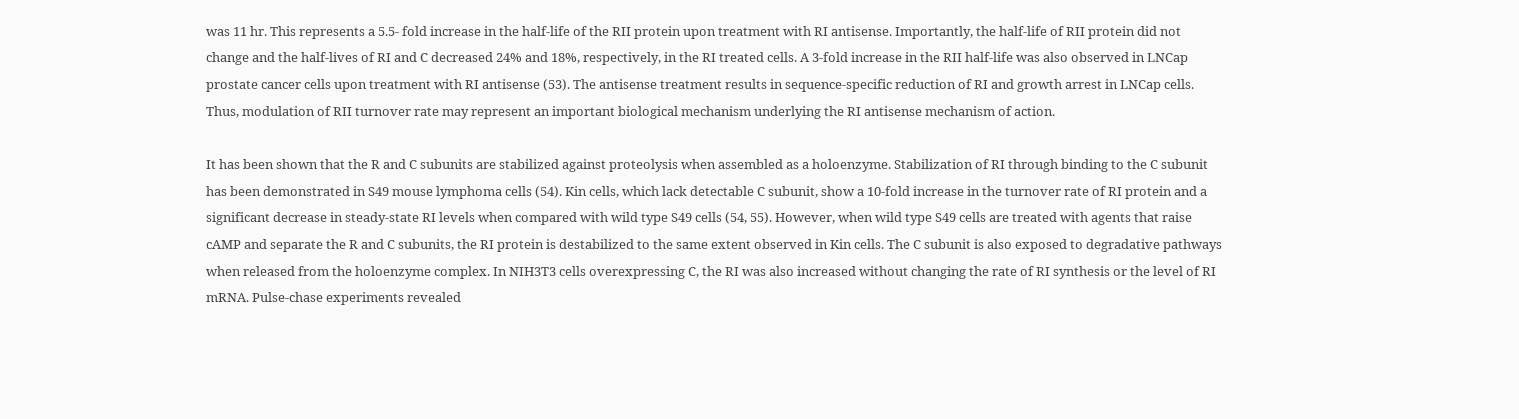was 11 hr. This represents a 5.5- fold increase in the half-life of the RII protein upon treatment with RI antisense. Importantly, the half-life of RII protein did not change and the half-lives of RI and C decreased 24% and 18%, respectively, in the RI treated cells. A 3-fold increase in the RII half-life was also observed in LNCap prostate cancer cells upon treatment with RI antisense (53). The antisense treatment results in sequence-specific reduction of RI and growth arrest in LNCap cells. Thus, modulation of RII turnover rate may represent an important biological mechanism underlying the RI antisense mechanism of action.

It has been shown that the R and C subunits are stabilized against proteolysis when assembled as a holoenzyme. Stabilization of RI through binding to the C subunit has been demonstrated in S49 mouse lymphoma cells (54). Kin cells, which lack detectable C subunit, show a 10-fold increase in the turnover rate of RI protein and a significant decrease in steady-state RI levels when compared with wild type S49 cells (54, 55). However, when wild type S49 cells are treated with agents that raise cAMP and separate the R and C subunits, the RI protein is destabilized to the same extent observed in Kin cells. The C subunit is also exposed to degradative pathways when released from the holoenzyme complex. In NIH3T3 cells overexpressing C, the RI was also increased without changing the rate of RI synthesis or the level of RI mRNA. Pulse-chase experiments revealed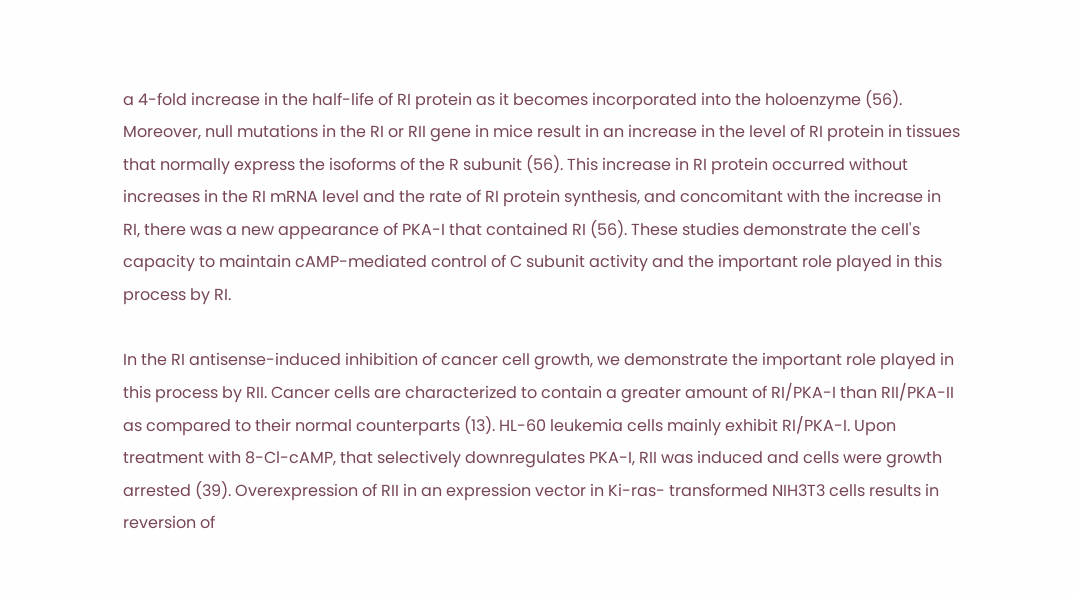a 4-fold increase in the half-life of RI protein as it becomes incorporated into the holoenzyme (56). Moreover, null mutations in the RI or RII gene in mice result in an increase in the level of RI protein in tissues that normally express the isoforms of the R subunit (56). This increase in RI protein occurred without increases in the RI mRNA level and the rate of RI protein synthesis, and concomitant with the increase in RI, there was a new appearance of PKA-I that contained RI (56). These studies demonstrate the cell's capacity to maintain cAMP-mediated control of C subunit activity and the important role played in this process by RI.

In the RI antisense-induced inhibition of cancer cell growth, we demonstrate the important role played in this process by RII. Cancer cells are characterized to contain a greater amount of RI/PKA-I than RII/PKA-II as compared to their normal counterparts (13). HL-60 leukemia cells mainly exhibit RI/PKA-I. Upon treatment with 8-Cl-cAMP, that selectively downregulates PKA-I, RII was induced and cells were growth arrested (39). Overexpression of RII in an expression vector in Ki-ras- transformed NIH3T3 cells results in reversion of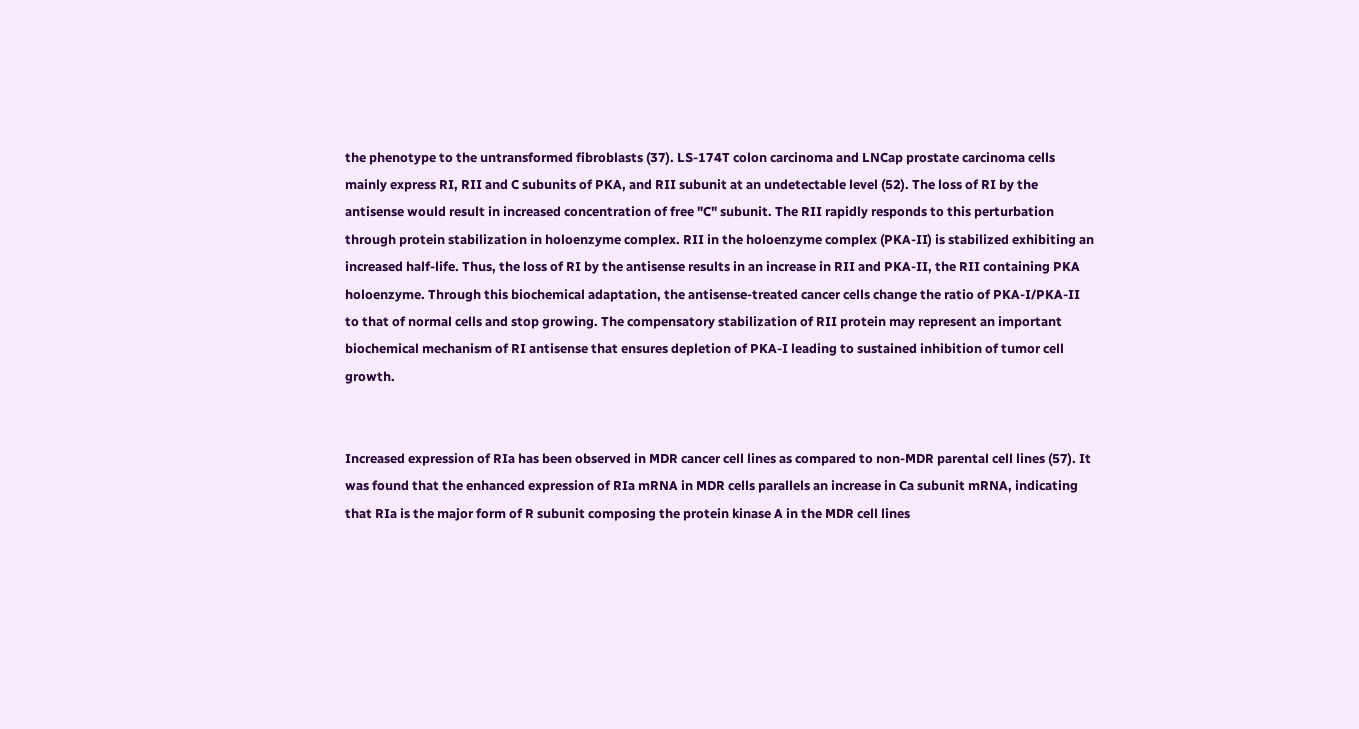the phenotype to the untransformed fibroblasts (37). LS-174T colon carcinoma and LNCap prostate carcinoma cells mainly express RI, RII and C subunits of PKA, and RII subunit at an undetectable level (52). The loss of RI by the antisense would result in increased concentration of free "C" subunit. The RII rapidly responds to this perturbation through protein stabilization in holoenzyme complex. RII in the holoenzyme complex (PKA-II) is stabilized exhibiting an increased half-life. Thus, the loss of RI by the antisense results in an increase in RII and PKA-II, the RII containing PKA holoenzyme. Through this biochemical adaptation, the antisense-treated cancer cells change the ratio of PKA-I/PKA-II to that of normal cells and stop growing. The compensatory stabilization of RII protein may represent an important biochemical mechanism of RI antisense that ensures depletion of PKA-I leading to sustained inhibition of tumor cell growth.


Increased expression of RIa has been observed in MDR cancer cell lines as compared to non-MDR parental cell lines (57). It was found that the enhanced expression of RIa mRNA in MDR cells parallels an increase in Ca subunit mRNA, indicating that RIa is the major form of R subunit composing the protein kinase A in the MDR cell lines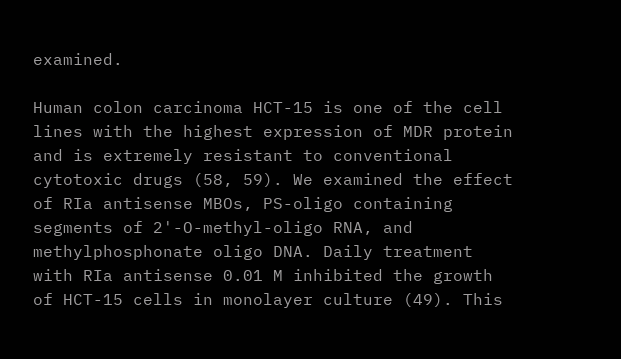examined.

Human colon carcinoma HCT-15 is one of the cell lines with the highest expression of MDR protein and is extremely resistant to conventional cytotoxic drugs (58, 59). We examined the effect of RIa antisense MBOs, PS-oligo containing segments of 2'-O-methyl-oligo RNA, and methylphosphonate oligo DNA. Daily treatment with RIa antisense 0.01 M inhibited the growth of HCT-15 cells in monolayer culture (49). This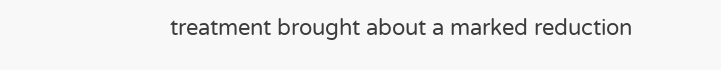treatment brought about a marked reduction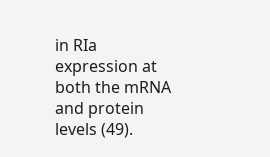in RIa expression at both the mRNA and protein levels (49).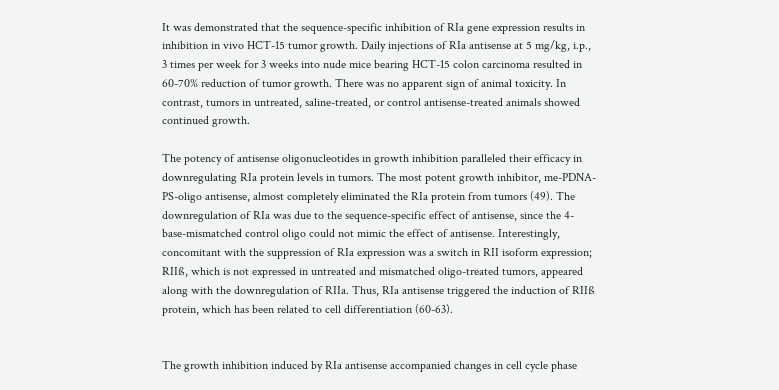It was demonstrated that the sequence-specific inhibition of RIa gene expression results in inhibition in vivo HCT-15 tumor growth. Daily injections of RIa antisense at 5 mg/kg, i.p., 3 times per week for 3 weeks into nude mice bearing HCT-15 colon carcinoma resulted in 60-70% reduction of tumor growth. There was no apparent sign of animal toxicity. In contrast, tumors in untreated, saline-treated, or control antisense-treated animals showed continued growth.

The potency of antisense oligonucleotides in growth inhibition paralleled their efficacy in downregulating RIa protein levels in tumors. The most potent growth inhibitor, me-PDNA-PS-oligo antisense, almost completely eliminated the RIa protein from tumors (49). The downregulation of RIa was due to the sequence-specific effect of antisense, since the 4-base-mismatched control oligo could not mimic the effect of antisense. Interestingly, concomitant with the suppression of RIa expression was a switch in RII isoform expression; RIIß, which is not expressed in untreated and mismatched oligo-treated tumors, appeared along with the downregulation of RIIa. Thus, RIa antisense triggered the induction of RIIß protein, which has been related to cell differentiation (60-63).


The growth inhibition induced by RIa antisense accompanied changes in cell cycle phase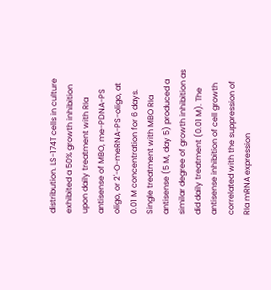distribution. LS-174T cells in culture exhibited a 50% growth inhibition upon daily treatment with RIa antisense of MBO, me-PDNA-PS oligo, or 2'-O-meRNA-PS-oligo, at 0.01 M concentration for 6 days. Single treatment with MBO RIa antisense (5 M, day 5) produced a similar degree of growth inhibition as did daily treatment (0.01 M). The antisense inhibition of cell growth correlated with the suppression of RIa mRNA expression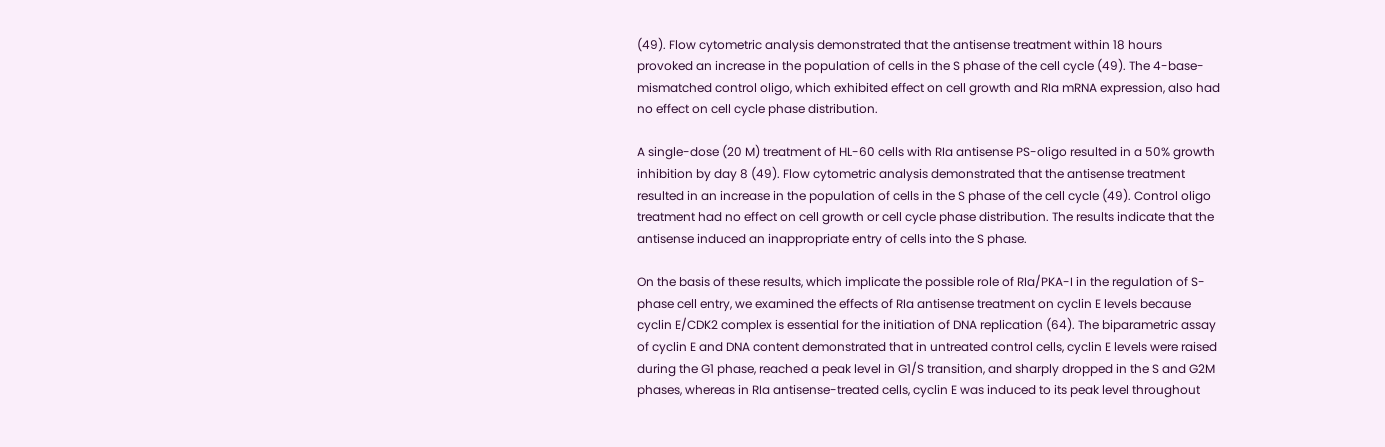(49). Flow cytometric analysis demonstrated that the antisense treatment within 18 hours provoked an increase in the population of cells in the S phase of the cell cycle (49). The 4-base-mismatched control oligo, which exhibited effect on cell growth and RIa mRNA expression, also had no effect on cell cycle phase distribution.

A single-dose (20 M) treatment of HL-60 cells with RIa antisense PS-oligo resulted in a 50% growth inhibition by day 8 (49). Flow cytometric analysis demonstrated that the antisense treatment resulted in an increase in the population of cells in the S phase of the cell cycle (49). Control oligo treatment had no effect on cell growth or cell cycle phase distribution. The results indicate that the antisense induced an inappropriate entry of cells into the S phase.

On the basis of these results, which implicate the possible role of RIa/PKA-I in the regulation of S-phase cell entry, we examined the effects of RIa antisense treatment on cyclin E levels because cyclin E/CDK2 complex is essential for the initiation of DNA replication (64). The biparametric assay of cyclin E and DNA content demonstrated that in untreated control cells, cyclin E levels were raised during the G1 phase, reached a peak level in G1/S transition, and sharply dropped in the S and G2M phases, whereas in RIa antisense-treated cells, cyclin E was induced to its peak level throughout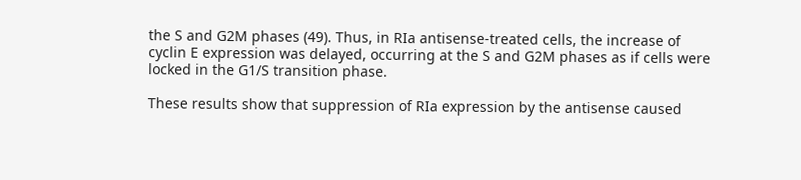the S and G2M phases (49). Thus, in RIa antisense-treated cells, the increase of cyclin E expression was delayed, occurring at the S and G2M phases as if cells were locked in the G1/S transition phase.

These results show that suppression of RIa expression by the antisense caused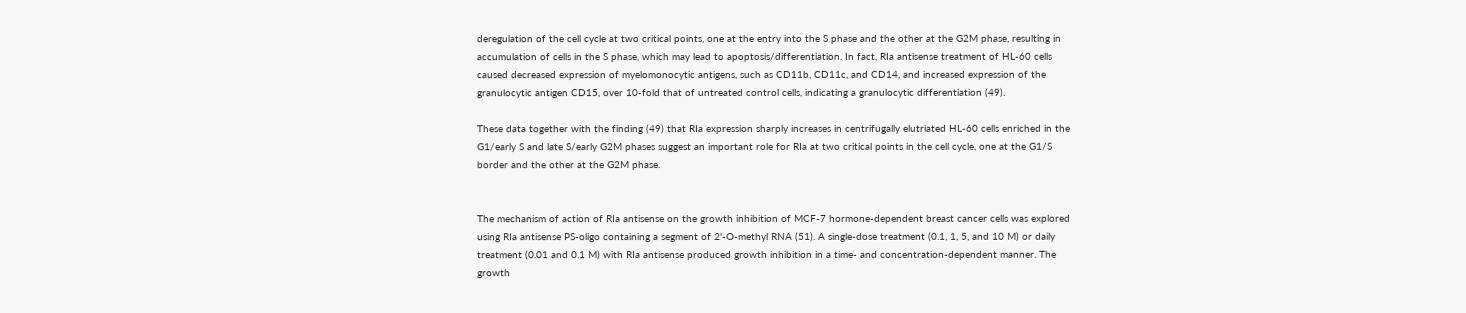deregulation of the cell cycle at two critical points, one at the entry into the S phase and the other at the G2M phase, resulting in accumulation of cells in the S phase, which may lead to apoptosis/differentiation. In fact, RIa antisense treatment of HL-60 cells caused decreased expression of myelomonocytic antigens, such as CD11b, CD11c, and CD14, and increased expression of the granulocytic antigen CD15, over 10-fold that of untreated control cells, indicating a granulocytic differentiation (49).

These data together with the finding (49) that RIa expression sharply increases in centrifugally elutriated HL-60 cells enriched in the G1/early S and late S/early G2M phases suggest an important role for RIa at two critical points in the cell cycle, one at the G1/S border and the other at the G2M phase.


The mechanism of action of RIa antisense on the growth inhibition of MCF-7 hormone-dependent breast cancer cells was explored using RIa antisense PS-oligo containing a segment of 2'-O-methyl RNA (51). A single-dose treatment (0.1, 1, 5, and 10 M) or daily treatment (0.01 and 0.1 M) with RIa antisense produced growth inhibition in a time- and concentration-dependent manner. The growth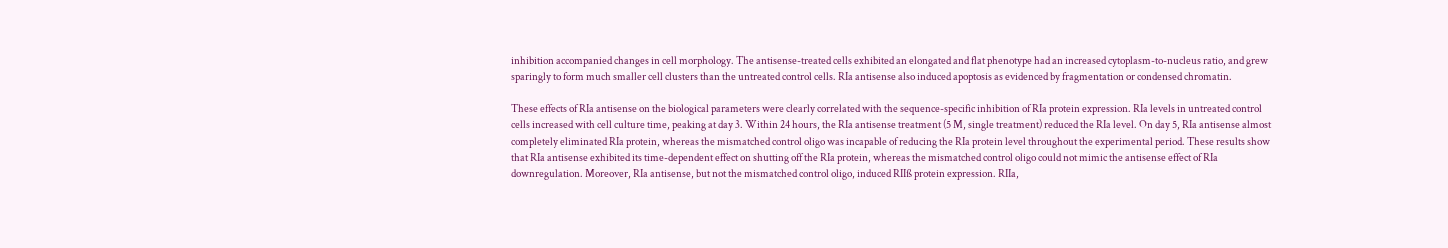inhibition accompanied changes in cell morphology. The antisense-treated cells exhibited an elongated and flat phenotype had an increased cytoplasm-to-nucleus ratio, and grew sparingly to form much smaller cell clusters than the untreated control cells. RIa antisense also induced apoptosis as evidenced by fragmentation or condensed chromatin.

These effects of RIa antisense on the biological parameters were clearly correlated with the sequence-specific inhibition of RIa protein expression. RIa levels in untreated control cells increased with cell culture time, peaking at day 3. Within 24 hours, the RIa antisense treatment (5 M, single treatment) reduced the RIa level. On day 5, RIa antisense almost completely eliminated RIa protein, whereas the mismatched control oligo was incapable of reducing the RIa protein level throughout the experimental period. These results show that RIa antisense exhibited its time-dependent effect on shutting off the RIa protein, whereas the mismatched control oligo could not mimic the antisense effect of RIa downregulation. Moreover, RIa antisense, but not the mismatched control oligo, induced RIIß protein expression. RIIa,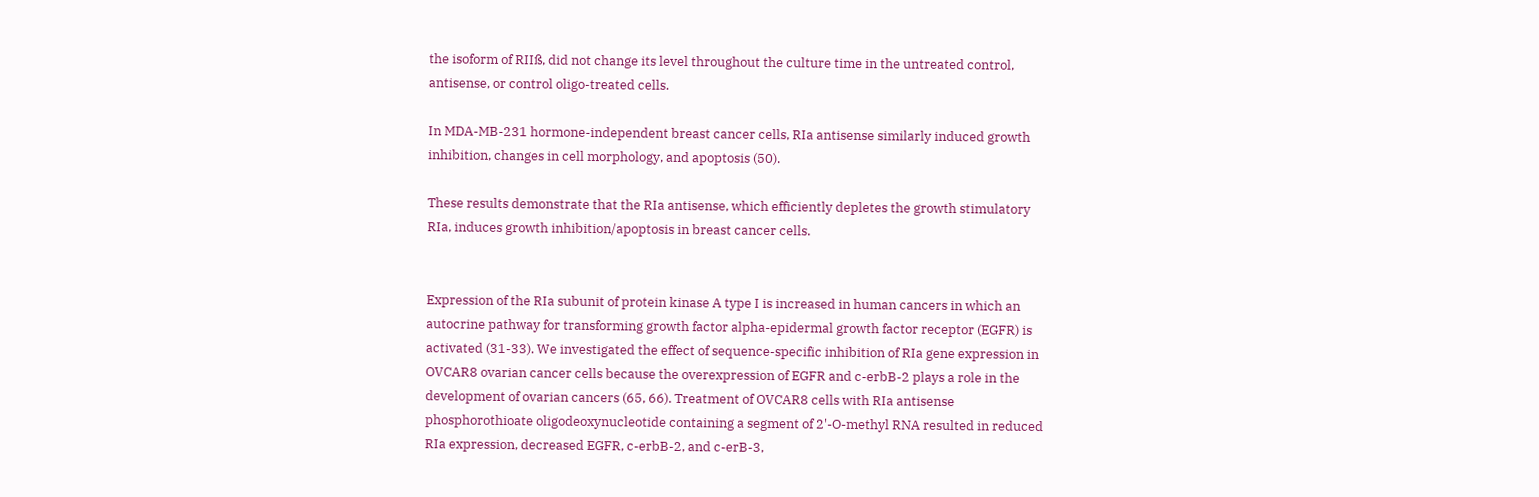the isoform of RIIß, did not change its level throughout the culture time in the untreated control, antisense, or control oligo-treated cells.

In MDA-MB-231 hormone-independent breast cancer cells, RIa antisense similarly induced growth inhibition, changes in cell morphology, and apoptosis (50).

These results demonstrate that the RIa antisense, which efficiently depletes the growth stimulatory RIa, induces growth inhibition/apoptosis in breast cancer cells.


Expression of the RIa subunit of protein kinase A type I is increased in human cancers in which an autocrine pathway for transforming growth factor alpha-epidermal growth factor receptor (EGFR) is activated (31-33). We investigated the effect of sequence-specific inhibition of RIa gene expression in OVCAR8 ovarian cancer cells because the overexpression of EGFR and c-erbB-2 plays a role in the development of ovarian cancers (65, 66). Treatment of OVCAR8 cells with RIa antisense phosphorothioate oligodeoxynucleotide containing a segment of 2'-O-methyl RNA resulted in reduced RIa expression, decreased EGFR, c-erbB-2, and c-erB-3,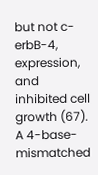but not c-erbB-4, expression, and inhibited cell growth (67). A 4-base-mismatched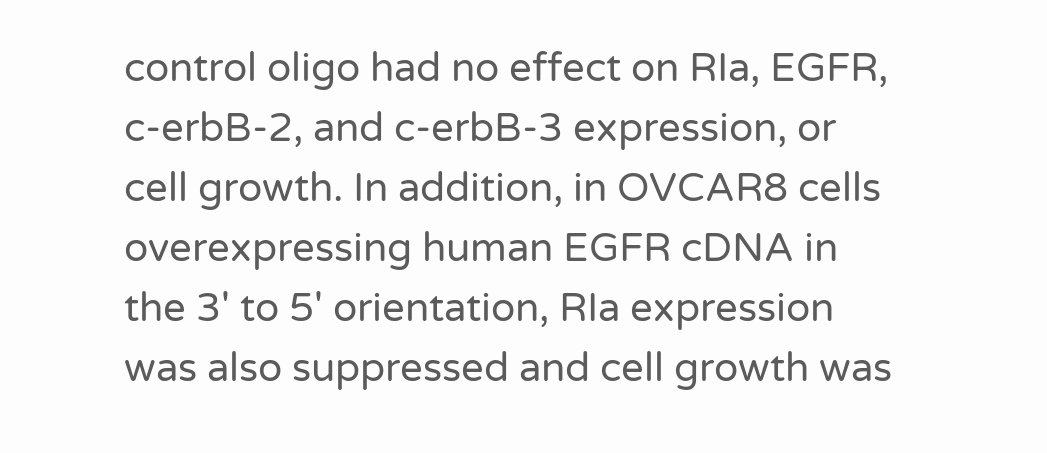control oligo had no effect on RIa, EGFR, c-erbB-2, and c-erbB-3 expression, or cell growth. In addition, in OVCAR8 cells overexpressing human EGFR cDNA in the 3' to 5' orientation, RIa expression was also suppressed and cell growth was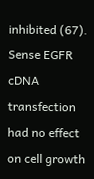inhibited (67). Sense EGFR cDNA transfection had no effect on cell growth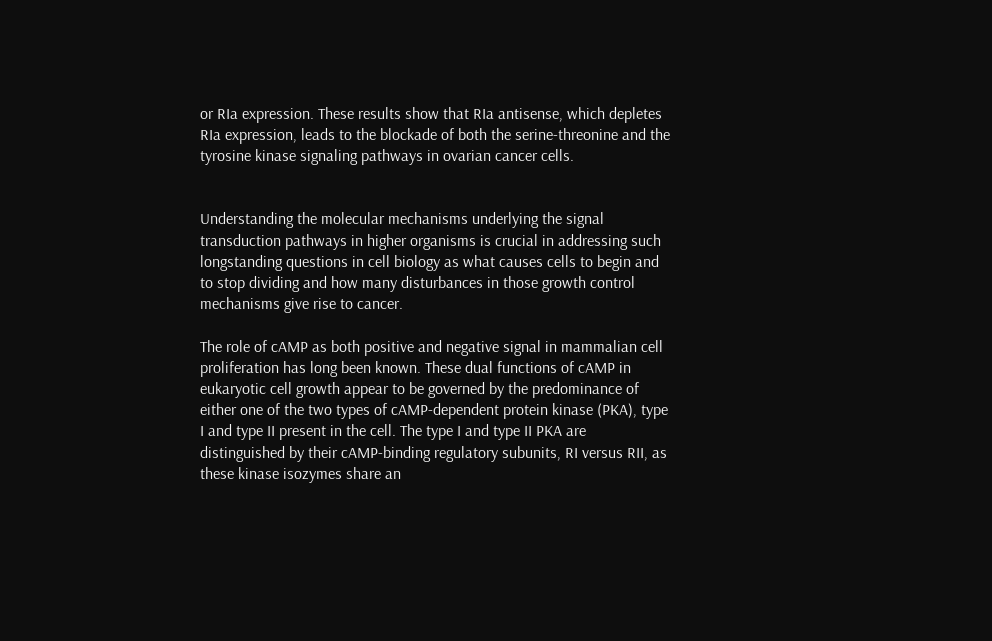or RIa expression. These results show that RIa antisense, which depletes RIa expression, leads to the blockade of both the serine-threonine and the tyrosine kinase signaling pathways in ovarian cancer cells.


Understanding the molecular mechanisms underlying the signal transduction pathways in higher organisms is crucial in addressing such longstanding questions in cell biology as what causes cells to begin and to stop dividing and how many disturbances in those growth control mechanisms give rise to cancer.

The role of cAMP as both positive and negative signal in mammalian cell proliferation has long been known. These dual functions of cAMP in eukaryotic cell growth appear to be governed by the predominance of either one of the two types of cAMP-dependent protein kinase (PKA), type I and type II present in the cell. The type I and type II PKA are distinguished by their cAMP-binding regulatory subunits, RI versus RII, as these kinase isozymes share an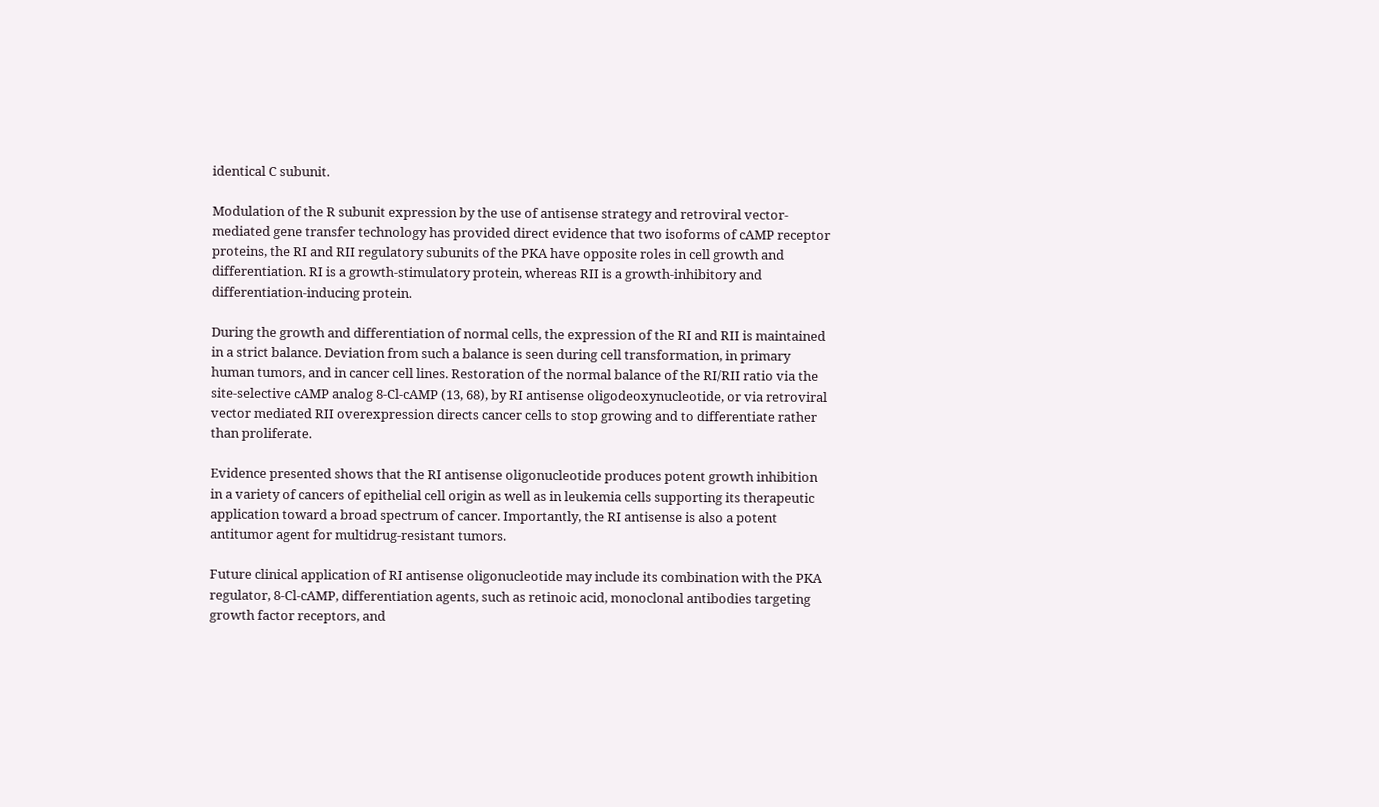identical C subunit.

Modulation of the R subunit expression by the use of antisense strategy and retroviral vector-mediated gene transfer technology has provided direct evidence that two isoforms of cAMP receptor proteins, the RI and RII regulatory subunits of the PKA have opposite roles in cell growth and differentiation. RI is a growth-stimulatory protein, whereas RII is a growth-inhibitory and differentiation-inducing protein.

During the growth and differentiation of normal cells, the expression of the RI and RII is maintained in a strict balance. Deviation from such a balance is seen during cell transformation, in primary human tumors, and in cancer cell lines. Restoration of the normal balance of the RI/RII ratio via the site-selective cAMP analog 8-Cl-cAMP (13, 68), by RI antisense oligodeoxynucleotide, or via retroviral vector mediated RII overexpression directs cancer cells to stop growing and to differentiate rather than proliferate.

Evidence presented shows that the RI antisense oligonucleotide produces potent growth inhibition in a variety of cancers of epithelial cell origin as well as in leukemia cells supporting its therapeutic application toward a broad spectrum of cancer. Importantly, the RI antisense is also a potent antitumor agent for multidrug-resistant tumors.

Future clinical application of RI antisense oligonucleotide may include its combination with the PKA regulator, 8-Cl-cAMP, differentiation agents, such as retinoic acid, monoclonal antibodies targeting growth factor receptors, and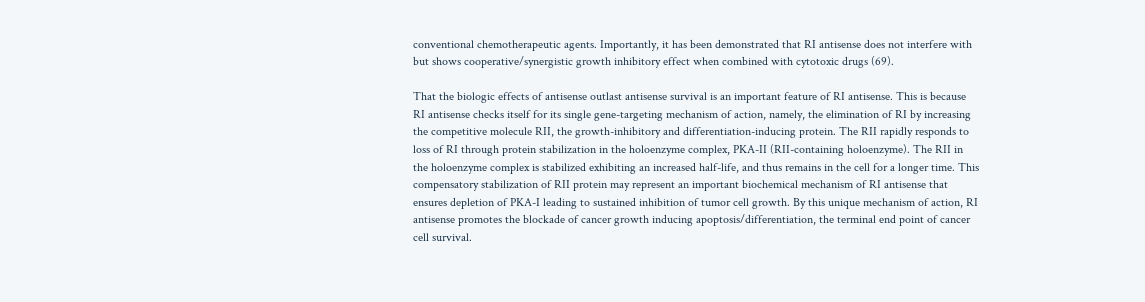conventional chemotherapeutic agents. Importantly, it has been demonstrated that RI antisense does not interfere with but shows cooperative/synergistic growth inhibitory effect when combined with cytotoxic drugs (69).

That the biologic effects of antisense outlast antisense survival is an important feature of RI antisense. This is because RI antisense checks itself for its single gene-targeting mechanism of action, namely, the elimination of RI by increasing the competitive molecule RII, the growth-inhibitory and differentiation-inducing protein. The RII rapidly responds to loss of RI through protein stabilization in the holoenzyme complex, PKA-II (RII-containing holoenzyme). The RII in the holoenzyme complex is stabilized exhibiting an increased half-life, and thus remains in the cell for a longer time. This compensatory stabilization of RII protein may represent an important biochemical mechanism of RI antisense that ensures depletion of PKA-I leading to sustained inhibition of tumor cell growth. By this unique mechanism of action, RI antisense promotes the blockade of cancer growth inducing apoptosis/differentiation, the terminal end point of cancer cell survival.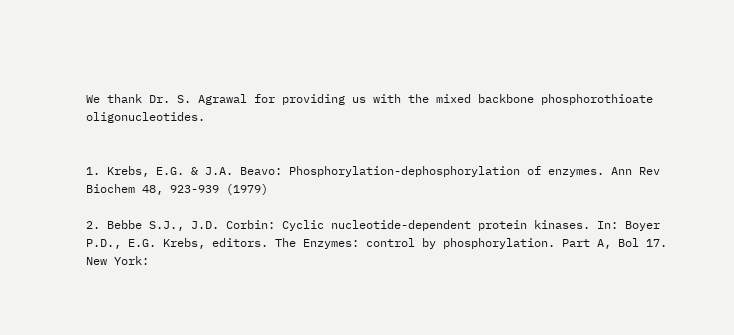We thank Dr. S. Agrawal for providing us with the mixed backbone phosphorothioate oligonucleotides.


1. Krebs, E.G. & J.A. Beavo: Phosphorylation-dephosphorylation of enzymes. Ann Rev Biochem 48, 923-939 (1979)

2. Bebbe S.J., J.D. Corbin: Cyclic nucleotide-dependent protein kinases. In: Boyer P.D., E.G. Krebs, editors. The Enzymes: control by phosphorylation. Part A, Bol 17. New York: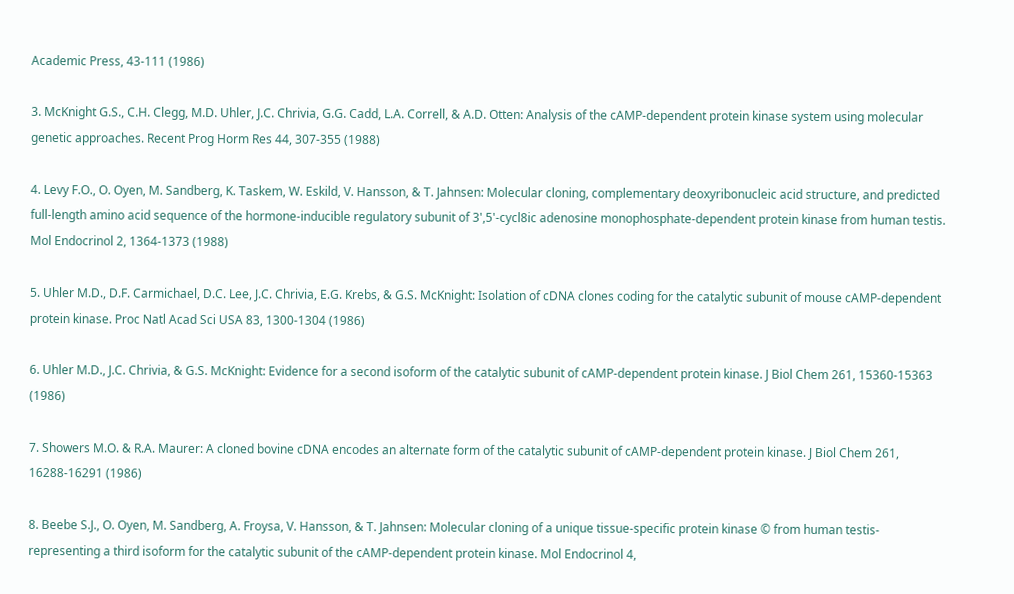Academic Press, 43-111 (1986)

3. McKnight G.S., C.H. Clegg, M.D. Uhler, J.C. Chrivia, G.G. Cadd, L.A. Correll, & A.D. Otten: Analysis of the cAMP-dependent protein kinase system using molecular genetic approaches. Recent Prog Horm Res 44, 307-355 (1988)

4. Levy F.O., O. Oyen, M. Sandberg, K. Taskem, W. Eskild, V. Hansson, & T. Jahnsen: Molecular cloning, complementary deoxyribonucleic acid structure, and predicted full-length amino acid sequence of the hormone-inducible regulatory subunit of 3',5'-cycl8ic adenosine monophosphate-dependent protein kinase from human testis. Mol Endocrinol 2, 1364-1373 (1988)

5. Uhler M.D., D.F. Carmichael, D.C. Lee, J.C. Chrivia, E.G. Krebs, & G.S. McKnight: Isolation of cDNA clones coding for the catalytic subunit of mouse cAMP-dependent protein kinase. Proc Natl Acad Sci USA 83, 1300-1304 (1986)

6. Uhler M.D., J.C. Chrivia, & G.S. McKnight: Evidence for a second isoform of the catalytic subunit of cAMP-dependent protein kinase. J Biol Chem 261, 15360-15363 (1986)

7. Showers M.O. & R.A. Maurer: A cloned bovine cDNA encodes an alternate form of the catalytic subunit of cAMP-dependent protein kinase. J Biol Chem 261, 16288-16291 (1986)

8. Beebe S.J., O. Oyen, M. Sandberg, A. Froysa, V. Hansson, & T. Jahnsen: Molecular cloning of a unique tissue-specific protein kinase © from human testis-representing a third isoform for the catalytic subunit of the cAMP-dependent protein kinase. Mol Endocrinol 4,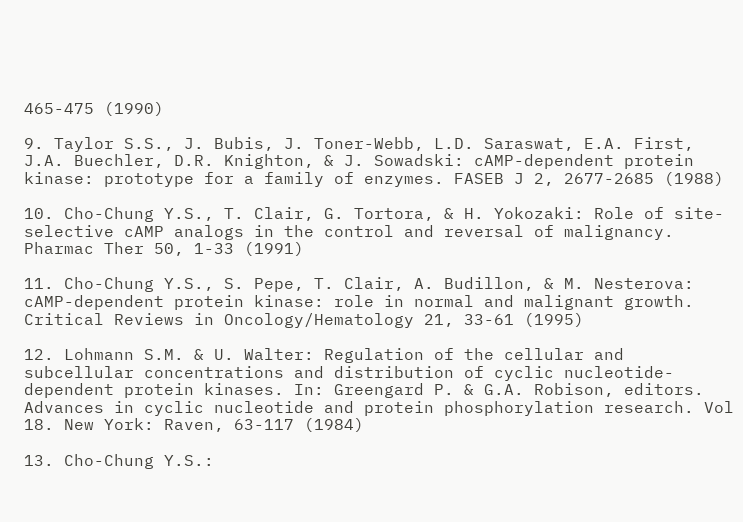465-475 (1990)

9. Taylor S.S., J. Bubis, J. Toner-Webb, L.D. Saraswat, E.A. First, J.A. Buechler, D.R. Knighton, & J. Sowadski: cAMP-dependent protein kinase: prototype for a family of enzymes. FASEB J 2, 2677-2685 (1988)

10. Cho-Chung Y.S., T. Clair, G. Tortora, & H. Yokozaki: Role of site-selective cAMP analogs in the control and reversal of malignancy. Pharmac Ther 50, 1-33 (1991)

11. Cho-Chung Y.S., S. Pepe, T. Clair, A. Budillon, & M. Nesterova: cAMP-dependent protein kinase: role in normal and malignant growth. Critical Reviews in Oncology/Hematology 21, 33-61 (1995)

12. Lohmann S.M. & U. Walter: Regulation of the cellular and subcellular concentrations and distribution of cyclic nucleotide-dependent protein kinases. In: Greengard P. & G.A. Robison, editors. Advances in cyclic nucleotide and protein phosphorylation research. Vol 18. New York: Raven, 63-117 (1984)

13. Cho-Chung Y.S.: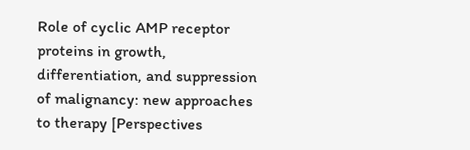Role of cyclic AMP receptor proteins in growth, differentiation, and suppression of malignancy: new approaches to therapy [Perspectives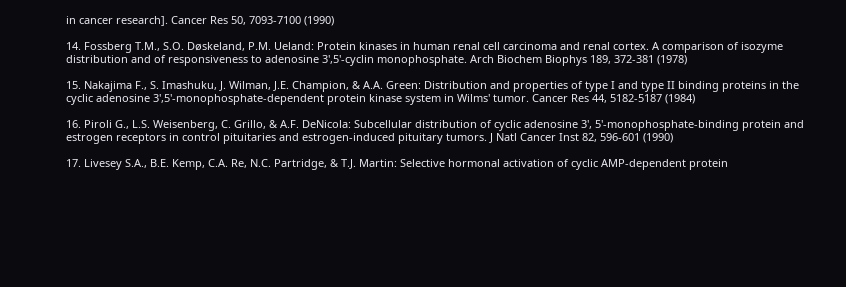in cancer research]. Cancer Res 50, 7093-7100 (1990)

14. Fossberg T.M., S.O. Døskeland, P.M. Ueland: Protein kinases in human renal cell carcinoma and renal cortex. A comparison of isozyme distribution and of responsiveness to adenosine 3',5'-cyclin monophosphate. Arch Biochem Biophys 189, 372-381 (1978)

15. Nakajima F., S. Imashuku, J. Wilman, J.E. Champion, & A.A. Green: Distribution and properties of type I and type II binding proteins in the cyclic adenosine 3',5'-monophosphate-dependent protein kinase system in Wilms' tumor. Cancer Res 44, 5182-5187 (1984)

16. Piroli G., L.S. Weisenberg, C. Grillo, & A.F. DeNicola: Subcellular distribution of cyclic adenosine 3', 5'-monophosphate-binding protein and estrogen receptors in control pituitaries and estrogen-induced pituitary tumors. J Natl Cancer Inst 82, 596-601 (1990)

17. Livesey S.A., B.E. Kemp, C.A. Re, N.C. Partridge, & T.J. Martin: Selective hormonal activation of cyclic AMP-dependent protein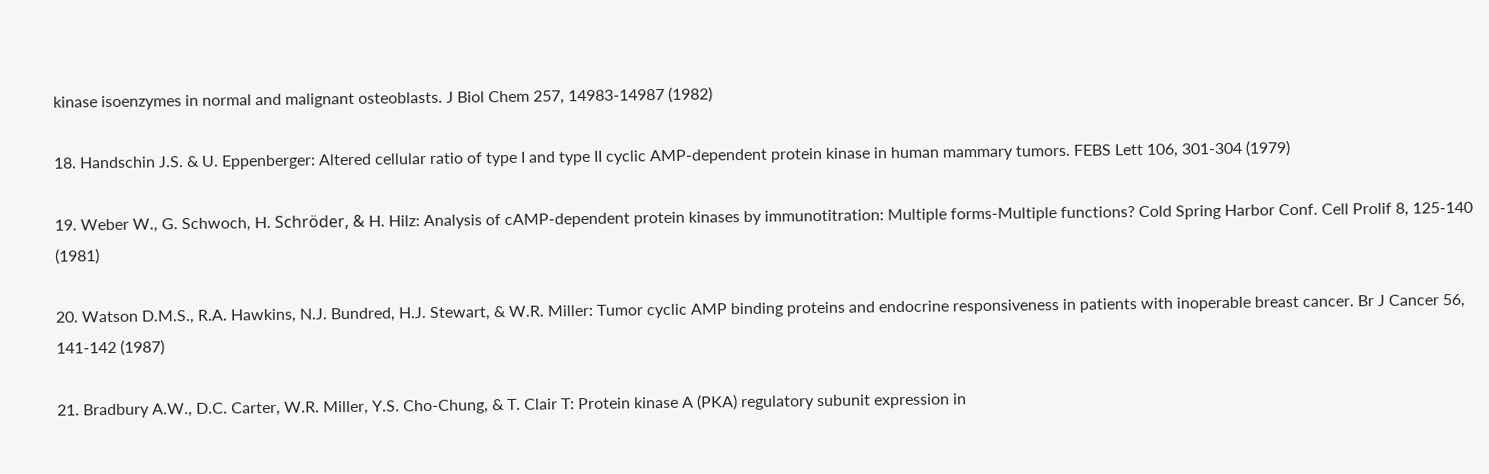kinase isoenzymes in normal and malignant osteoblasts. J Biol Chem 257, 14983-14987 (1982)

18. Handschin J.S. & U. Eppenberger: Altered cellular ratio of type I and type II cyclic AMP-dependent protein kinase in human mammary tumors. FEBS Lett 106, 301-304 (1979)

19. Weber W., G. Schwoch, H. Schröder, & H. Hilz: Analysis of cAMP-dependent protein kinases by immunotitration: Multiple forms-Multiple functions? Cold Spring Harbor Conf. Cell Prolif 8, 125-140 (1981)

20. Watson D.M.S., R.A. Hawkins, N.J. Bundred, H.J. Stewart, & W.R. Miller: Tumor cyclic AMP binding proteins and endocrine responsiveness in patients with inoperable breast cancer. Br J Cancer 56, 141-142 (1987)

21. Bradbury A.W., D.C. Carter, W.R. Miller, Y.S. Cho-Chung, & T. Clair T: Protein kinase A (PKA) regulatory subunit expression in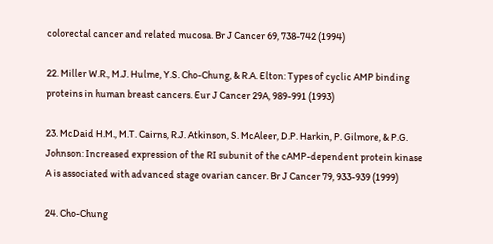colorectal cancer and related mucosa. Br J Cancer 69, 738-742 (1994)

22. Miller W.R., M.J. Hulme, Y.S. Cho-Chung, & R.A. Elton: Types of cyclic AMP binding proteins in human breast cancers. Eur J Cancer 29A, 989-991 (1993)

23. McDaid H.M., M.T. Cairns, R.J. Atkinson, S. McAleer, D.P. Harkin, P. Gilmore, & P.G. Johnson: Increased expression of the RI subunit of the cAMP-dependent protein kinase A is associated with advanced stage ovarian cancer. Br J Cancer 79, 933-939 (1999)

24. Cho-Chung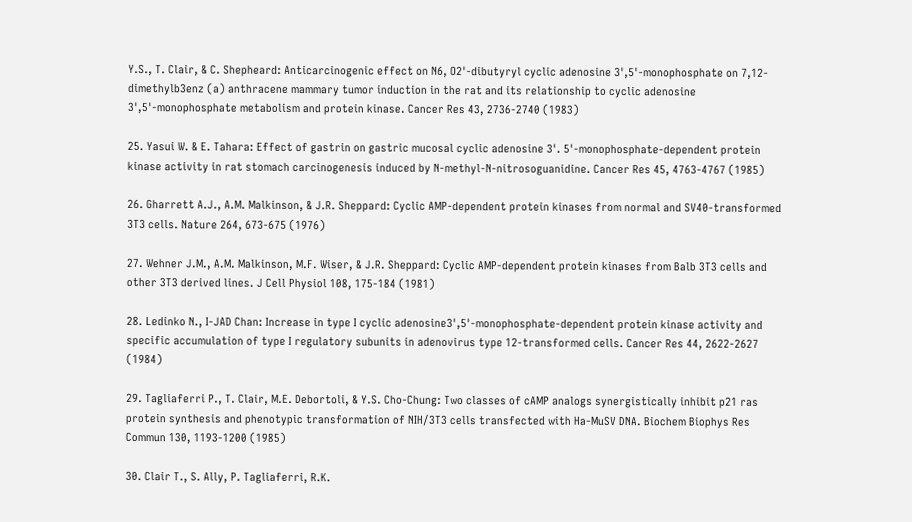Y.S., T. Clair, & C. Shepheard: Anticarcinogenic effect on N6, O2'-dibutyryl cyclic adenosine 3',5'-monophosphate on 7,12-dimethylb3enz (a) anthracene mammary tumor induction in the rat and its relationship to cyclic adenosine 3',5'-monophosphate metabolism and protein kinase. Cancer Res 43, 2736-2740 (1983)

25. Yasui W. & E. Tahara: Effect of gastrin on gastric mucosal cyclic adenosine 3'. 5'-monophosphate-dependent protein kinase activity in rat stomach carcinogenesis induced by N-methyl-N-nitrosoguanidine. Cancer Res 45, 4763-4767 (1985)

26. Gharrett A.J., A.M. Malkinson, & J.R. Sheppard: Cyclic AMP-dependent protein kinases from normal and SV40-transformed 3T3 cells. Nature 264, 673-675 (1976)

27. Wehner J.M., A.M. Malkinson, M.F. Wiser, & J.R. Sheppard: Cyclic AMP-dependent protein kinases from Balb 3T3 cells and other 3T3 derived lines. J Cell Physiol 108, 175-184 (1981)

28. Ledinko N., I-JAD Chan: Increase in type I cyclic adenosine3',5'-monophosphate-dependent protein kinase activity and specific accumulation of type I regulatory subunits in adenovirus type 12-transformed cells. Cancer Res 44, 2622-2627 (1984)

29. Tagliaferri P., T. Clair, M.E. Debortoli, & Y.S. Cho-Chung: Two classes of cAMP analogs synergistically inhibit p21 ras protein synthesis and phenotypic transformation of NIH/3T3 cells transfected with Ha-MuSV DNA. Biochem Biophys Res Commun 130, 1193-1200 (1985)

30. Clair T., S. Ally, P. Tagliaferri, R.K.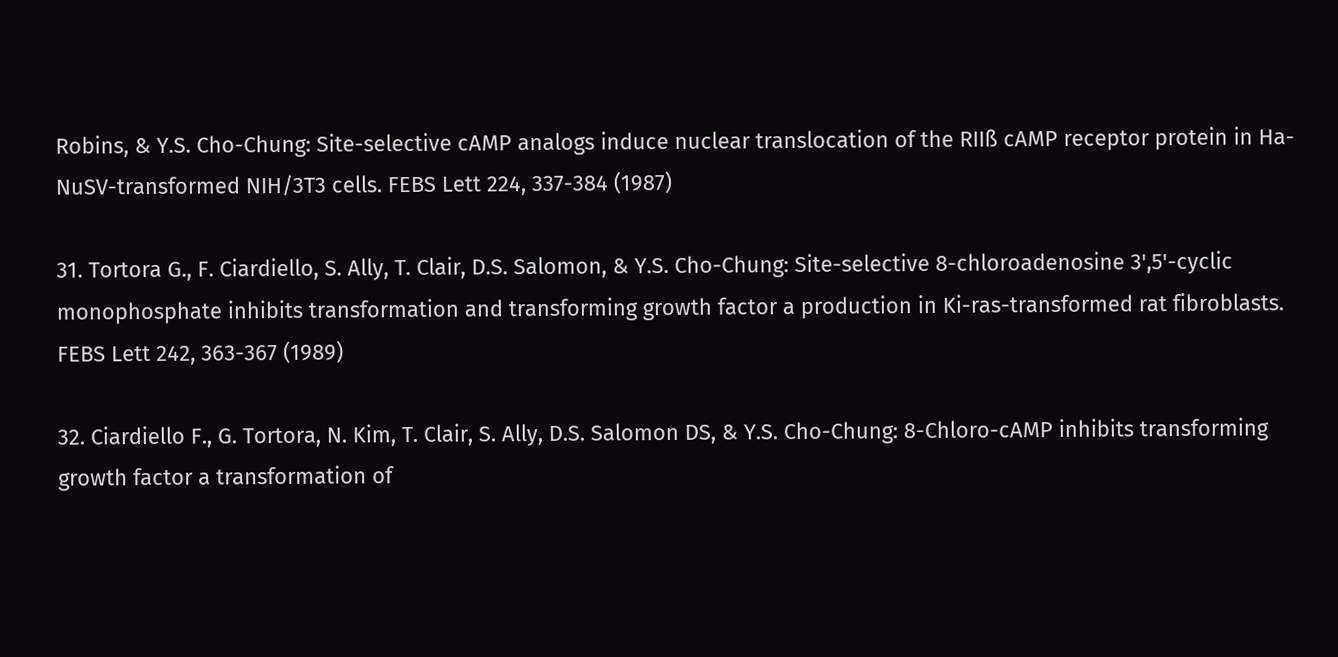Robins, & Y.S. Cho-Chung: Site-selective cAMP analogs induce nuclear translocation of the RIIß cAMP receptor protein in Ha-NuSV-transformed NIH/3T3 cells. FEBS Lett 224, 337-384 (1987)

31. Tortora G., F. Ciardiello, S. Ally, T. Clair, D.S. Salomon, & Y.S. Cho-Chung: Site-selective 8-chloroadenosine 3',5'-cyclic monophosphate inhibits transformation and transforming growth factor a production in Ki-ras-transformed rat fibroblasts. FEBS Lett 242, 363-367 (1989)

32. Ciardiello F., G. Tortora, N. Kim, T. Clair, S. Ally, D.S. Salomon DS, & Y.S. Cho-Chung: 8-Chloro-cAMP inhibits transforming growth factor a transformation of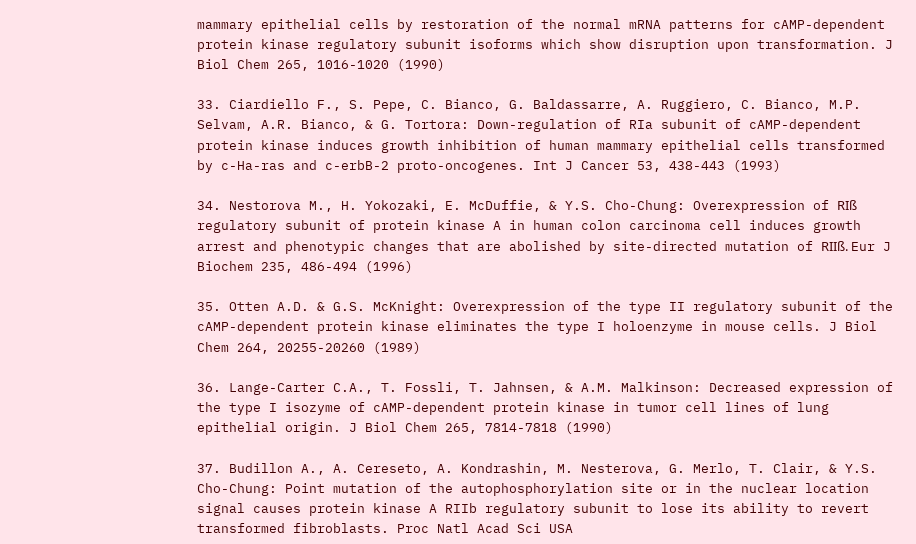mammary epithelial cells by restoration of the normal mRNA patterns for cAMP-dependent protein kinase regulatory subunit isoforms which show disruption upon transformation. J Biol Chem 265, 1016-1020 (1990)

33. Ciardiello F., S. Pepe, C. Bianco, G. Baldassarre, A. Ruggiero, C. Bianco, M.P. Selvam, A.R. Bianco, & G. Tortora: Down-regulation of RIa subunit of cAMP-dependent protein kinase induces growth inhibition of human mammary epithelial cells transformed by c-Ha-ras and c-erbB-2 proto-oncogenes. Int J Cancer 53, 438-443 (1993)

34. Nestorova M., H. Yokozaki, E. McDuffie, & Y.S. Cho-Chung: Overexpression of RIß regulatory subunit of protein kinase A in human colon carcinoma cell induces growth arrest and phenotypic changes that are abolished by site-directed mutation of RIIß. Eur J Biochem 235, 486-494 (1996)

35. Otten A.D. & G.S. McKnight: Overexpression of the type II regulatory subunit of the cAMP-dependent protein kinase eliminates the type I holoenzyme in mouse cells. J Biol Chem 264, 20255-20260 (1989)

36. Lange-Carter C.A., T. Fossli, T. Jahnsen, & A.M. Malkinson: Decreased expression of the type I isozyme of cAMP-dependent protein kinase in tumor cell lines of lung epithelial origin. J Biol Chem 265, 7814-7818 (1990)

37. Budillon A., A. Cereseto, A. Kondrashin, M. Nesterova, G. Merlo, T. Clair, & Y.S. Cho-Chung: Point mutation of the autophosphorylation site or in the nuclear location signal causes protein kinase A RIIb regulatory subunit to lose its ability to revert transformed fibroblasts. Proc Natl Acad Sci USA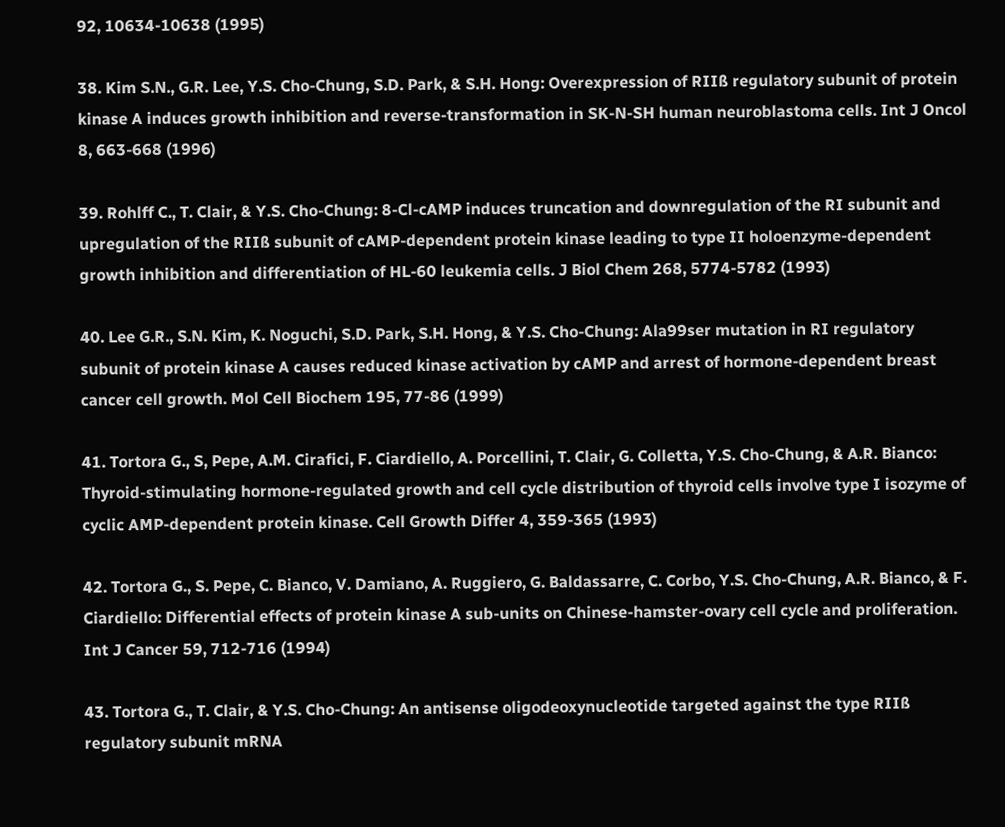92, 10634-10638 (1995)

38. Kim S.N., G.R. Lee, Y.S. Cho-Chung, S.D. Park, & S.H. Hong: Overexpression of RIIß regulatory subunit of protein kinase A induces growth inhibition and reverse-transformation in SK-N-SH human neuroblastoma cells. Int J Oncol 8, 663-668 (1996)

39. Rohlff C., T. Clair, & Y.S. Cho-Chung: 8-Cl-cAMP induces truncation and downregulation of the RI subunit and upregulation of the RIIß subunit of cAMP-dependent protein kinase leading to type II holoenzyme-dependent growth inhibition and differentiation of HL-60 leukemia cells. J Biol Chem 268, 5774-5782 (1993)

40. Lee G.R., S.N. Kim, K. Noguchi, S.D. Park, S.H. Hong, & Y.S. Cho-Chung: Ala99ser mutation in RI regulatory subunit of protein kinase A causes reduced kinase activation by cAMP and arrest of hormone-dependent breast cancer cell growth. Mol Cell Biochem 195, 77-86 (1999)

41. Tortora G., S, Pepe, A.M. Cirafici, F. Ciardiello, A. Porcellini, T. Clair, G. Colletta, Y.S. Cho-Chung, & A.R. Bianco: Thyroid-stimulating hormone-regulated growth and cell cycle distribution of thyroid cells involve type I isozyme of cyclic AMP-dependent protein kinase. Cell Growth Differ 4, 359-365 (1993)

42. Tortora G., S. Pepe, C. Bianco, V. Damiano, A. Ruggiero, G. Baldassarre, C. Corbo, Y.S. Cho-Chung, A.R. Bianco, & F. Ciardiello: Differential effects of protein kinase A sub-units on Chinese-hamster-ovary cell cycle and proliferation. Int J Cancer 59, 712-716 (1994)

43. Tortora G., T. Clair, & Y.S. Cho-Chung: An antisense oligodeoxynucleotide targeted against the type RIIß regulatory subunit mRNA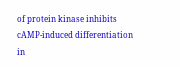of protein kinase inhibits cAMP-induced differentiation in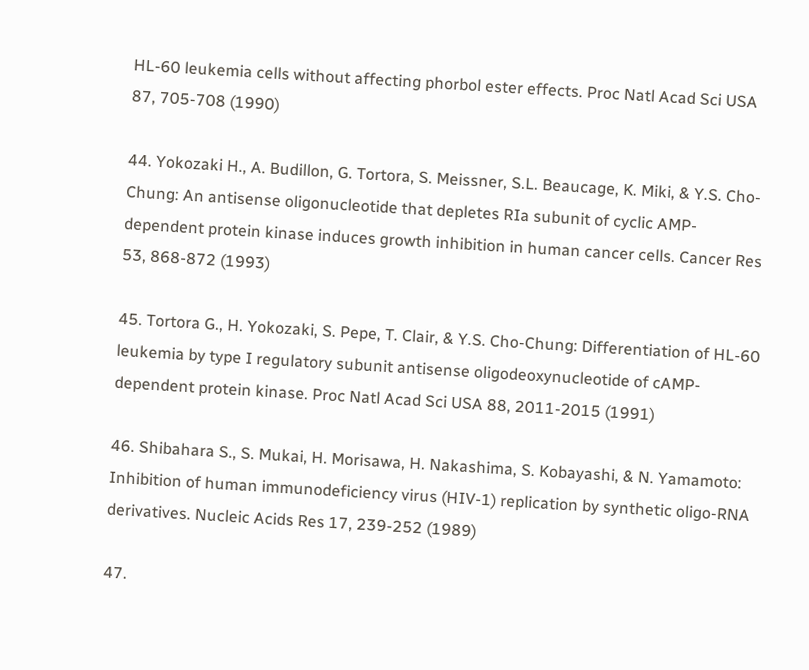HL-60 leukemia cells without affecting phorbol ester effects. Proc Natl Acad Sci USA 87, 705-708 (1990)

44. Yokozaki H., A. Budillon, G. Tortora, S. Meissner, S.L. Beaucage, K. Miki, & Y.S. Cho-Chung: An antisense oligonucleotide that depletes RIa subunit of cyclic AMP-dependent protein kinase induces growth inhibition in human cancer cells. Cancer Res 53, 868-872 (1993)

45. Tortora G., H. Yokozaki, S. Pepe, T. Clair, & Y.S. Cho-Chung: Differentiation of HL-60 leukemia by type I regulatory subunit antisense oligodeoxynucleotide of cAMP-dependent protein kinase. Proc Natl Acad Sci USA 88, 2011-2015 (1991)

46. Shibahara S., S. Mukai, H. Morisawa, H. Nakashima, S. Kobayashi, & N. Yamamoto: Inhibition of human immunodeficiency virus (HIV-1) replication by synthetic oligo-RNA derivatives. Nucleic Acids Res 17, 239-252 (1989)

47.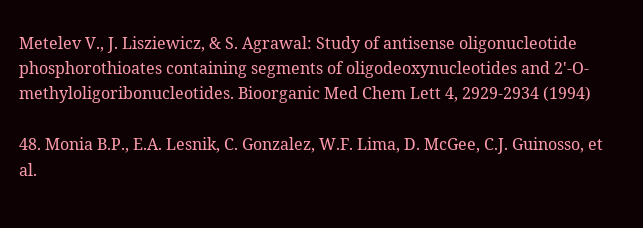Metelev V., J. Lisziewicz, & S. Agrawal: Study of antisense oligonucleotide phosphorothioates containing segments of oligodeoxynucleotides and 2'-O-methyloligoribonucleotides. Bioorganic Med Chem Lett 4, 2929-2934 (1994)

48. Monia B.P., E.A. Lesnik, C. Gonzalez, W.F. Lima, D. McGee, C.J. Guinosso, et al.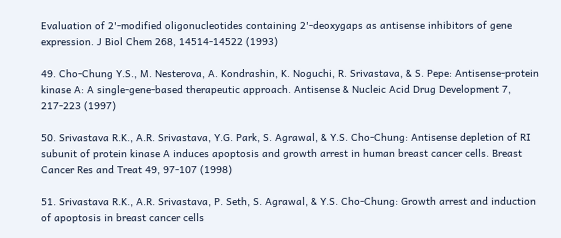Evaluation of 2'-modified oligonucleotides containing 2'-deoxygaps as antisense inhibitors of gene expression. J Biol Chem 268, 14514-14522 (1993)

49. Cho-Chung Y.S., M. Nesterova, A. Kondrashin, K. Noguchi, R. Srivastava, & S. Pepe: Antisense-protein kinase A: A single-gene-based therapeutic approach. Antisense & Nucleic Acid Drug Development 7, 217-223 (1997)

50. Srivastava R.K., A.R. Srivastava, Y.G. Park, S. Agrawal, & Y.S. Cho-Chung: Antisense depletion of RI subunit of protein kinase A induces apoptosis and growth arrest in human breast cancer cells. Breast Cancer Res and Treat 49, 97-107 (1998)

51. Srivastava R.K., A.R. Srivastava, P. Seth, S. Agrawal, & Y.S. Cho-Chung: Growth arrest and induction of apoptosis in breast cancer cells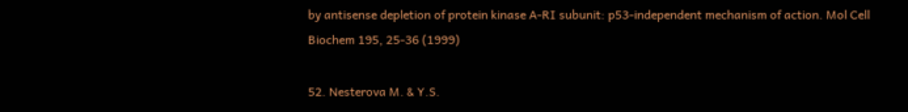by antisense depletion of protein kinase A-RI subunit: p53-independent mechanism of action. Mol Cell Biochem 195, 25-36 (1999)

52. Nesterova M. & Y.S.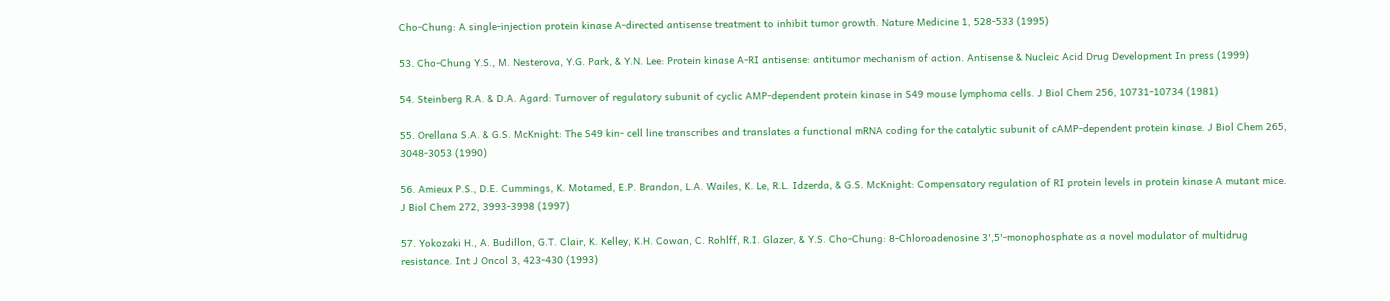Cho-Chung: A single-injection protein kinase A-directed antisense treatment to inhibit tumor growth. Nature Medicine 1, 528-533 (1995)

53. Cho-Chung Y.S., M. Nesterova, Y.G. Park, & Y.N. Lee: Protein kinase A-RI antisense: antitumor mechanism of action. Antisense & Nucleic Acid Drug Development In press (1999)

54. Steinberg R.A. & D.A. Agard: Turnover of regulatory subunit of cyclic AMP-dependent protein kinase in S49 mouse lymphoma cells. J Biol Chem 256, 10731-10734 (1981)

55. Orellana S.A. & G.S. McKnight: The S49 kin- cell line transcribes and translates a functional mRNA coding for the catalytic subunit of cAMP-dependent protein kinase. J Biol Chem 265, 3048-3053 (1990)

56. Amieux P.S., D.E. Cummings, K. Motamed, E.P. Brandon, L.A. Wailes, K. Le, R.L. Idzerda, & G.S. McKnight: Compensatory regulation of RI protein levels in protein kinase A mutant mice. J Biol Chem 272, 3993-3998 (1997)

57. Yokozaki H., A. Budillon, G.T. Clair, K. Kelley, K.H. Cowan, C. Rohlff, R.I. Glazer, & Y.S. Cho-Chung: 8-Chloroadenosine 3',5'-monophosphate as a novel modulator of multidrug resistance. Int J Oncol 3, 423-430 (1993)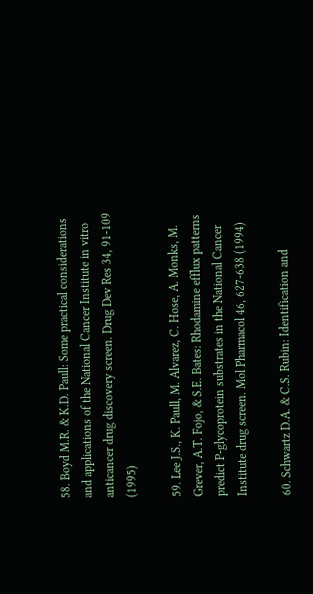58. Boyd M.R. & K.D. Paull: Some practical considerations and applications of the National Cancer Institute in vitro anticancer drug discovery screen. Drug Dev Res 34, 91-109 (1995)

59. Lee J.S., K. Paull, M. Alvarez, C. Hose, A. Monks, M. Grever, A.T. Fojo, & S.E. Bates: Rhodamine efflux patterns predict P-glycoprotein substrates in the National Cancer Institute drug screen. Mol Pharmacol 46, 627-638 (1994)

60. Schwartz D.A. & C.S. Rubin: Identification and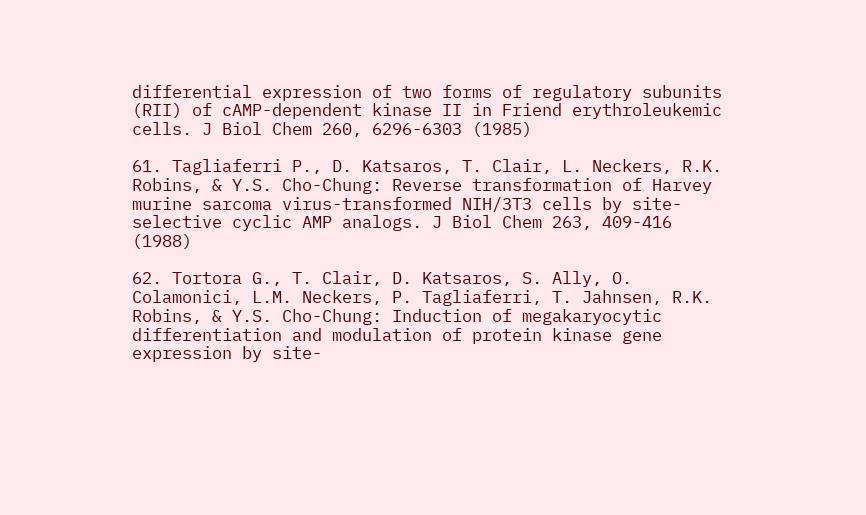differential expression of two forms of regulatory subunits (RII) of cAMP-dependent kinase II in Friend erythroleukemic cells. J Biol Chem 260, 6296-6303 (1985)

61. Tagliaferri P., D. Katsaros, T. Clair, L. Neckers, R.K. Robins, & Y.S. Cho-Chung: Reverse transformation of Harvey murine sarcoma virus-transformed NIH/3T3 cells by site-selective cyclic AMP analogs. J Biol Chem 263, 409-416 (1988)

62. Tortora G., T. Clair, D. Katsaros, S. Ally, O. Colamonici, L.M. Neckers, P. Tagliaferri, T. Jahnsen, R.K. Robins, & Y.S. Cho-Chung: Induction of megakaryocytic differentiation and modulation of protein kinase gene expression by site-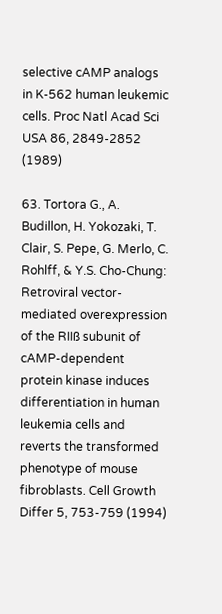selective cAMP analogs in K-562 human leukemic cells. Proc Natl Acad Sci USA 86, 2849-2852 (1989)

63. Tortora G., A. Budillon, H. Yokozaki, T. Clair, S. Pepe, G. Merlo, C. Rohlff, & Y.S. Cho-Chung: Retroviral vector-mediated overexpression of the RIIß subunit of cAMP-dependent protein kinase induces differentiation in human leukemia cells and reverts the transformed phenotype of mouse fibroblasts. Cell Growth Differ 5, 753-759 (1994)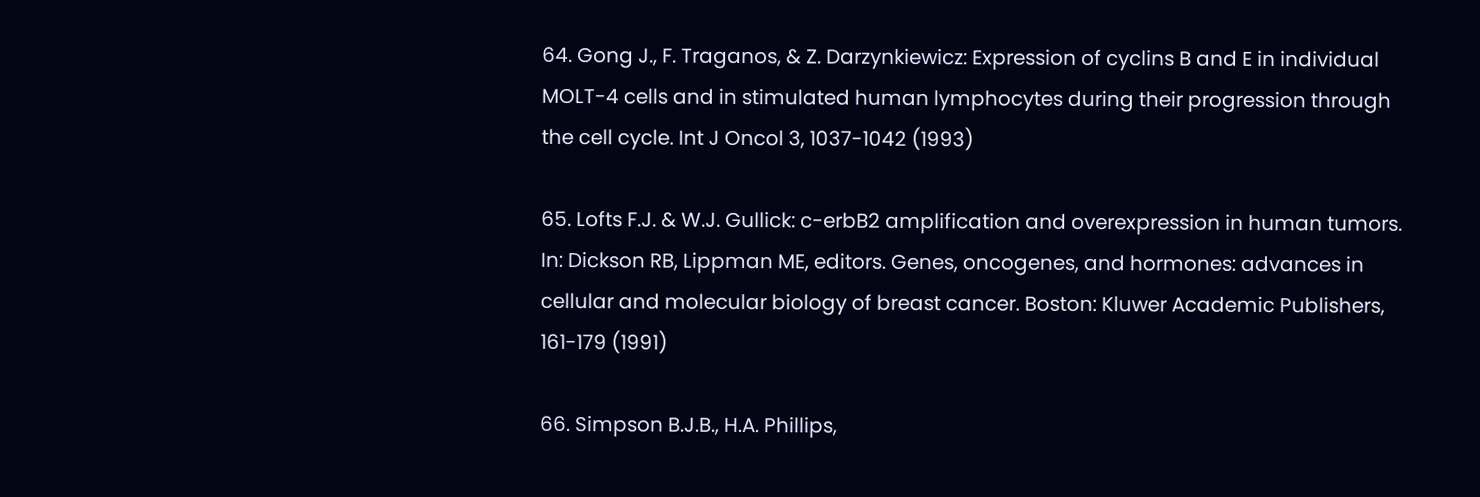64. Gong J., F. Traganos, & Z. Darzynkiewicz: Expression of cyclins B and E in individual MOLT-4 cells and in stimulated human lymphocytes during their progression through the cell cycle. Int J Oncol 3, 1037-1042 (1993)

65. Lofts F.J. & W.J. Gullick: c-erbB2 amplification and overexpression in human tumors. In: Dickson RB, Lippman ME, editors. Genes, oncogenes, and hormones: advances in cellular and molecular biology of breast cancer. Boston: Kluwer Academic Publishers, 161-179 (1991)

66. Simpson B.J.B., H.A. Phillips,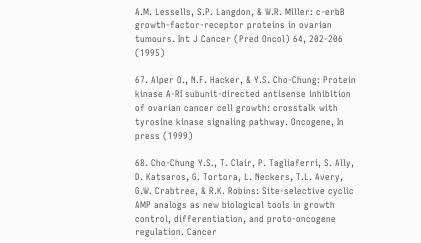A.M. Lessells, S.P. Langdon, & W.R. Miller: c-erbB growth-factor-receptor proteins in ovarian tumours. Int J Cancer (Pred Oncol) 64, 202-206 (1995)

67. Alper O., N.F. Hacker, & Y.S. Cho-Chung: Protein kinase A-RI subunit-directed antisense inhibition of ovarian cancer cell growth: crosstalk with tyrosine kinase signaling pathway. Oncogene, In press (1999)

68. Cho-Chung Y.S., T. Clair, P. Tagliaferri, S. Ally, D. Katsaros, G. Tortora, L. Neckers, T.L. Avery, G.W. Crabtree, & R.K. Robins: Site-selective cyclic AMP analogs as new biological tools in growth control, differentiation, and proto-oncogene regulation. Cancer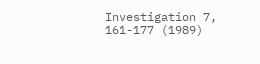Investigation 7, 161-177 (1989)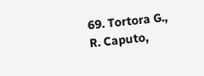69. Tortora G., R. Caputo,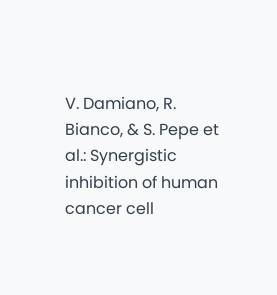V. Damiano, R. Bianco, & S. Pepe et al.: Synergistic inhibition of human cancer cell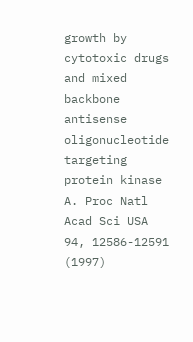growth by cytotoxic drugs and mixed backbone antisense oligonucleotide targeting protein kinase A. Proc Natl Acad Sci USA 94, 12586-12591 (1997)